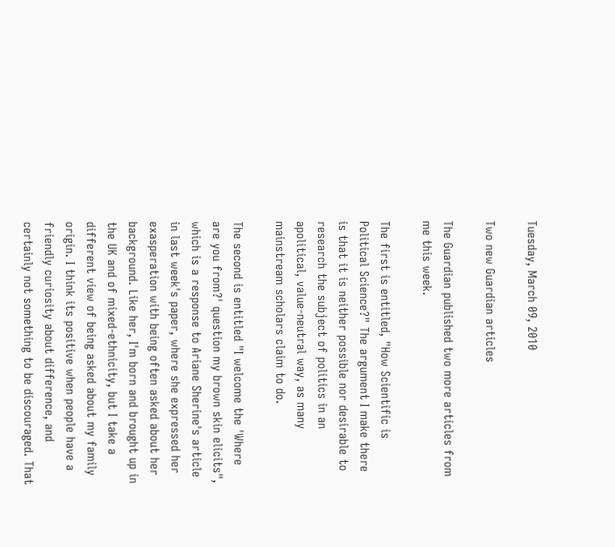Tuesday, March 09, 2010

Two new Guardian articles

The Guardian published two more articles from me this week.

The first is entitled, "How Scientific is Political Science?" The argument I make there is that it is neither possible nor desirable to research the subject of politics in an apolitical, value-neutral way, as many mainstream scholars claim to do.

The second is entitled "I welcome the 'Where are you from?' question my brown skin elicits", which is a response to Ariane Sherine's article in last week's paper, where she expressed her exasperation with being often asked about her background. Like her, I'm born and brought up in the UK and of mixed-ethnicity, but I take a different view of being asked about my family origin. I think its positive when people have a friendly curiosity about difference, and certainly not something to be discouraged. That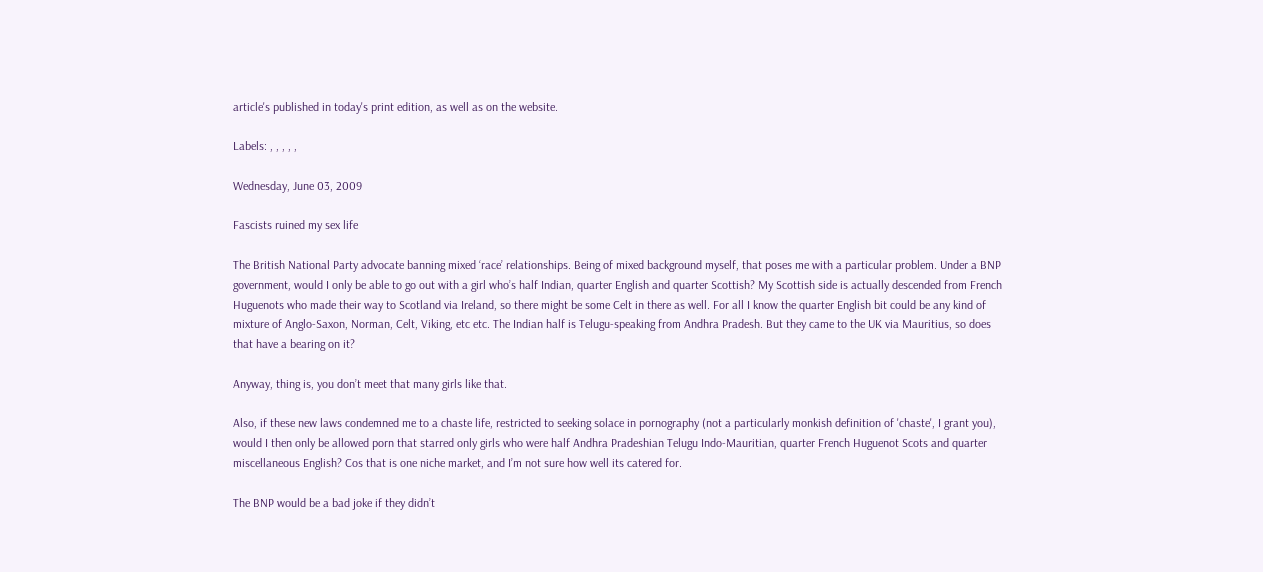article's published in today's print edition, as well as on the website.

Labels: , , , , ,

Wednesday, June 03, 2009

Fascists ruined my sex life

The British National Party advocate banning mixed ‘race’ relationships. Being of mixed background myself, that poses me with a particular problem. Under a BNP government, would I only be able to go out with a girl who’s half Indian, quarter English and quarter Scottish? My Scottish side is actually descended from French Huguenots who made their way to Scotland via Ireland, so there might be some Celt in there as well. For all I know the quarter English bit could be any kind of mixture of Anglo-Saxon, Norman, Celt, Viking, etc etc. The Indian half is Telugu-speaking from Andhra Pradesh. But they came to the UK via Mauritius, so does that have a bearing on it?

Anyway, thing is, you don’t meet that many girls like that.

Also, if these new laws condemned me to a chaste life, restricted to seeking solace in pornography (not a particularly monkish definition of 'chaste', I grant you), would I then only be allowed porn that starred only girls who were half Andhra Pradeshian Telugu Indo-Mauritian, quarter French Huguenot Scots and quarter miscellaneous English? Cos that is one niche market, and I’m not sure how well its catered for.

The BNP would be a bad joke if they didn’t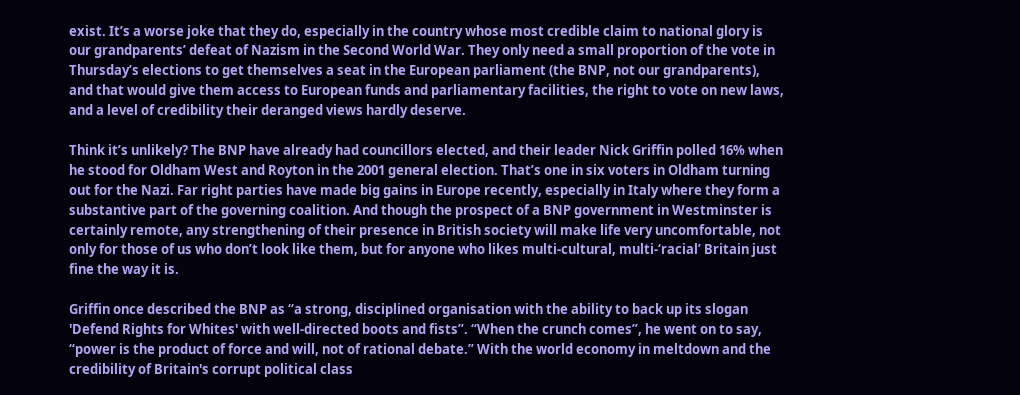exist. It’s a worse joke that they do, especially in the country whose most credible claim to national glory is our grandparents’ defeat of Nazism in the Second World War. They only need a small proportion of the vote in Thursday’s elections to get themselves a seat in the European parliament (the BNP, not our grandparents), and that would give them access to European funds and parliamentary facilities, the right to vote on new laws, and a level of credibility their deranged views hardly deserve.

Think it’s unlikely? The BNP have already had councillors elected, and their leader Nick Griffin polled 16% when he stood for Oldham West and Royton in the 2001 general election. That’s one in six voters in Oldham turning out for the Nazi. Far right parties have made big gains in Europe recently, especially in Italy where they form a substantive part of the governing coalition. And though the prospect of a BNP government in Westminster is certainly remote, any strengthening of their presence in British society will make life very uncomfortable, not only for those of us who don’t look like them, but for anyone who likes multi-cultural, multi-‘racial’ Britain just fine the way it is.

Griffin once described the BNP as “a strong, disciplined organisation with the ability to back up its slogan 'Defend Rights for Whites' with well-directed boots and fists”. “When the crunch comes”, he went on to say, “power is the product of force and will, not of rational debate.” With the world economy in meltdown and the credibility of Britain's corrupt political class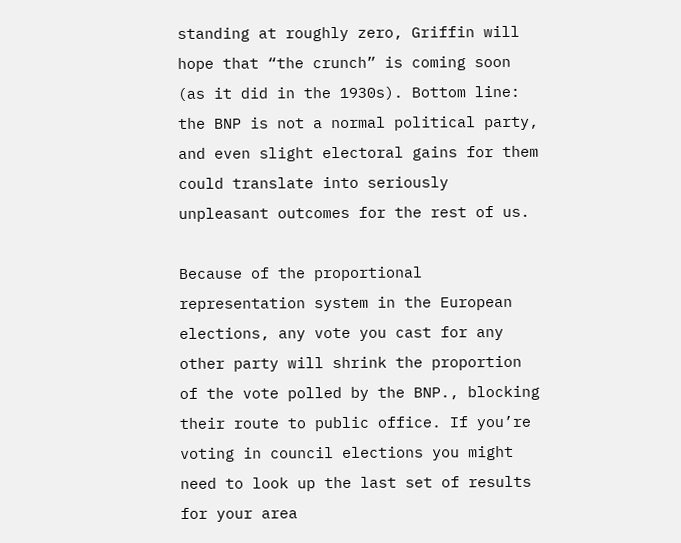standing at roughly zero, Griffin will hope that “the crunch” is coming soon (as it did in the 1930s). Bottom line: the BNP is not a normal political party, and even slight electoral gains for them could translate into seriously unpleasant outcomes for the rest of us.

Because of the proportional representation system in the European elections, any vote you cast for any other party will shrink the proportion of the vote polled by the BNP., blocking their route to public office. If you’re voting in council elections you might need to look up the last set of results for your area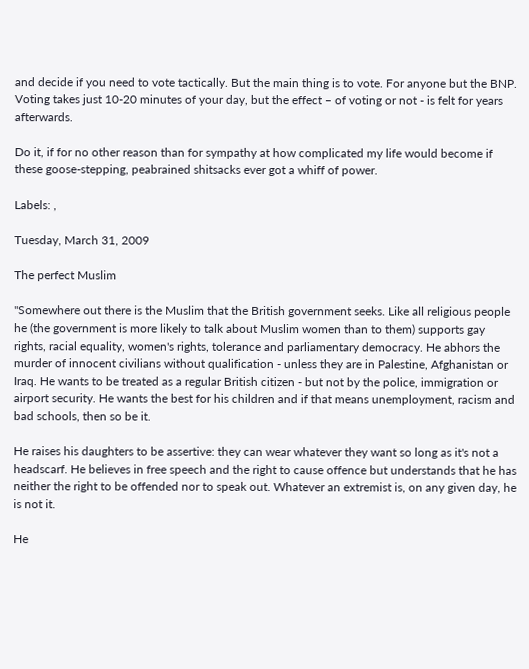and decide if you need to vote tactically. But the main thing is to vote. For anyone but the BNP. Voting takes just 10-20 minutes of your day, but the effect – of voting or not - is felt for years afterwards.

Do it, if for no other reason than for sympathy at how complicated my life would become if these goose-stepping, peabrained shitsacks ever got a whiff of power.

Labels: ,

Tuesday, March 31, 2009

The perfect Muslim

"Somewhere out there is the Muslim that the British government seeks. Like all religious people he (the government is more likely to talk about Muslim women than to them) supports gay rights, racial equality, women's rights, tolerance and parliamentary democracy. He abhors the murder of innocent civilians without qualification - unless they are in Palestine, Afghanistan or Iraq. He wants to be treated as a regular British citizen - but not by the police, immigration or airport security. He wants the best for his children and if that means unemployment, racism and bad schools, then so be it.

He raises his daughters to be assertive: they can wear whatever they want so long as it's not a headscarf. He believes in free speech and the right to cause offence but understands that he has neither the right to be offended nor to speak out. Whatever an extremist is, on any given day, he is not it.

He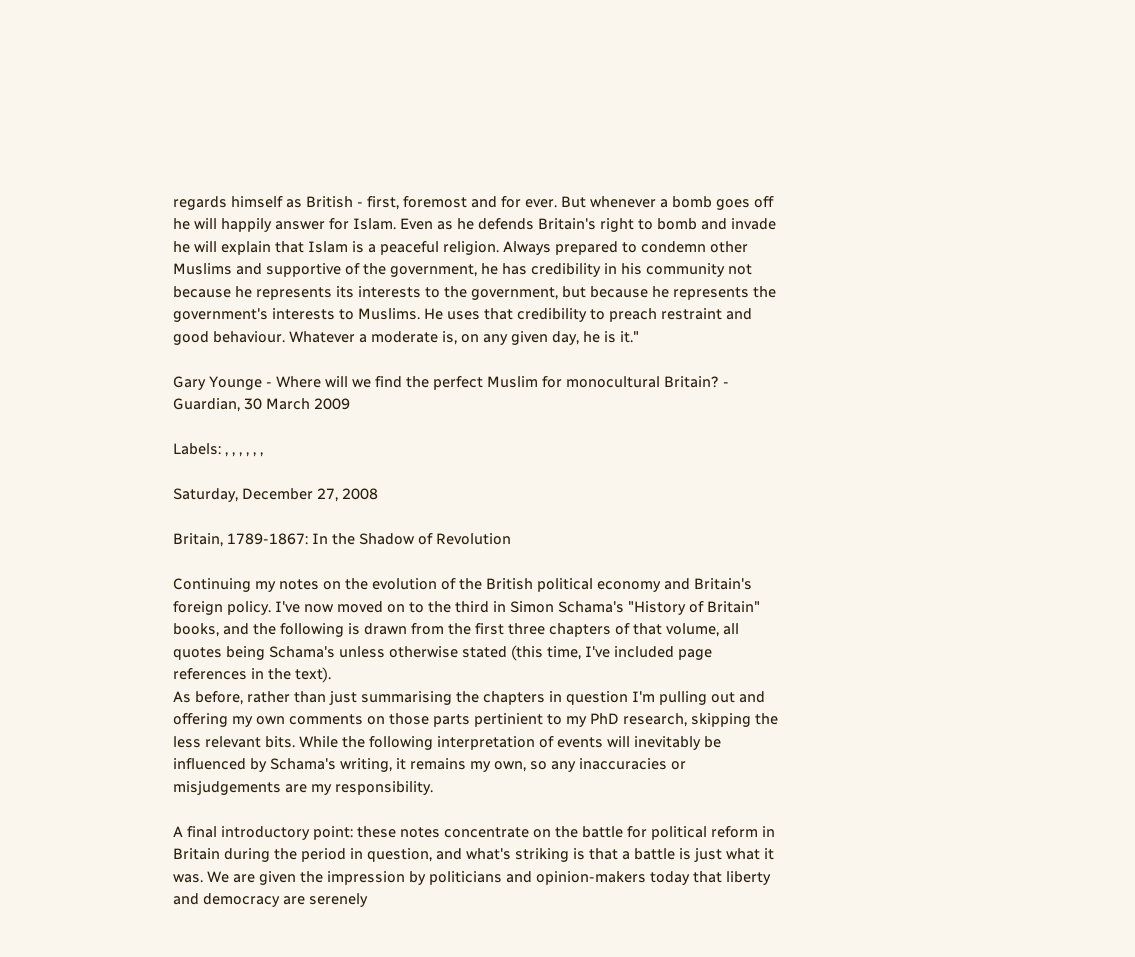regards himself as British - first, foremost and for ever. But whenever a bomb goes off he will happily answer for Islam. Even as he defends Britain's right to bomb and invade he will explain that Islam is a peaceful religion. Always prepared to condemn other Muslims and supportive of the government, he has credibility in his community not because he represents its interests to the government, but because he represents the government's interests to Muslims. He uses that credibility to preach restraint and good behaviour. Whatever a moderate is, on any given day, he is it."

Gary Younge - Where will we find the perfect Muslim for monocultural Britain? - Guardian, 30 March 2009

Labels: , , , , , ,

Saturday, December 27, 2008

Britain, 1789-1867: In the Shadow of Revolution

Continuing my notes on the evolution of the British political economy and Britain's foreign policy. I've now moved on to the third in Simon Schama's "History of Britain" books, and the following is drawn from the first three chapters of that volume, all quotes being Schama's unless otherwise stated (this time, I've included page references in the text).
As before, rather than just summarising the chapters in question I'm pulling out and offering my own comments on those parts pertinient to my PhD research, skipping the less relevant bits. While the following interpretation of events will inevitably be influenced by Schama's writing, it remains my own, so any inaccuracies or misjudgements are my responsibility.

A final introductory point: these notes concentrate on the battle for political reform in Britain during the period in question, and what's striking is that a battle is just what it was. We are given the impression by politicians and opinion-makers today that liberty and democracy are serenely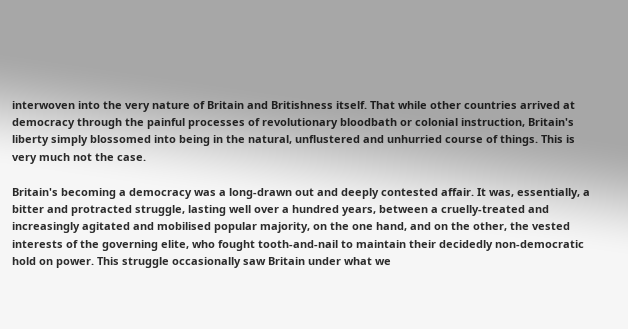interwoven into the very nature of Britain and Britishness itself. That while other countries arrived at democracy through the painful processes of revolutionary bloodbath or colonial instruction, Britain's liberty simply blossomed into being in the natural, unflustered and unhurried course of things. This is very much not the case.

Britain's becoming a democracy was a long-drawn out and deeply contested affair. It was, essentially, a bitter and protracted struggle, lasting well over a hundred years, between a cruelly-treated and increasingly agitated and mobilised popular majority, on the one hand, and on the other, the vested interests of the governing elite, who fought tooth-and-nail to maintain their decidedly non-democratic hold on power. This struggle occasionally saw Britain under what we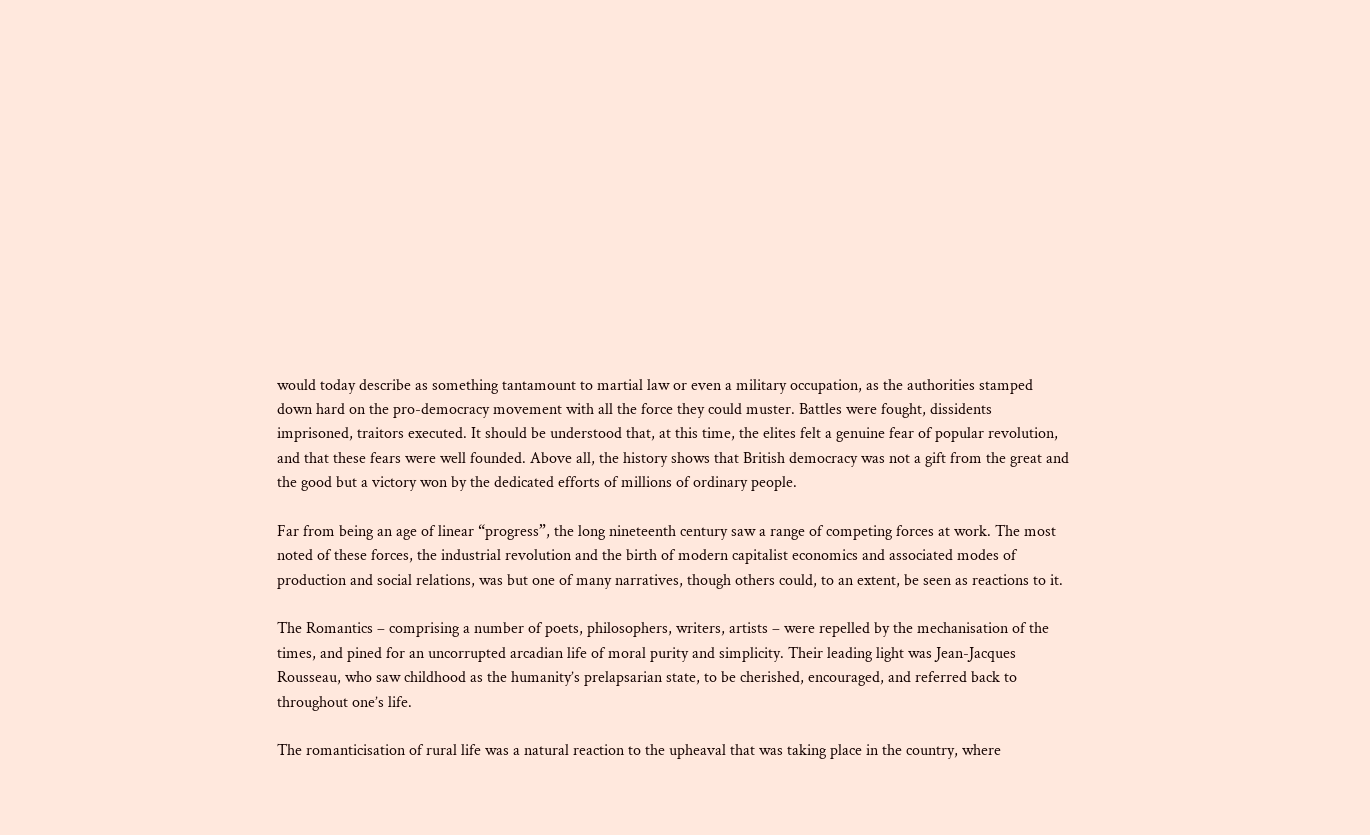would today describe as something tantamount to martial law or even a military occupation, as the authorities stamped down hard on the pro-democracy movement with all the force they could muster. Battles were fought, dissidents imprisoned, traitors executed. It should be understood that, at this time, the elites felt a genuine fear of popular revolution, and that these fears were well founded. Above all, the history shows that British democracy was not a gift from the great and the good but a victory won by the dedicated efforts of millions of ordinary people.

Far from being an age of linear “progress”, the long nineteenth century saw a range of competing forces at work. The most noted of these forces, the industrial revolution and the birth of modern capitalist economics and associated modes of production and social relations, was but one of many narratives, though others could, to an extent, be seen as reactions to it.

The Romantics – comprising a number of poets, philosophers, writers, artists – were repelled by the mechanisation of the times, and pined for an uncorrupted arcadian life of moral purity and simplicity. Their leading light was Jean-Jacques Rousseau, who saw childhood as the humanity’s prelapsarian state, to be cherished, encouraged, and referred back to throughout one’s life.

The romanticisation of rural life was a natural reaction to the upheaval that was taking place in the country, where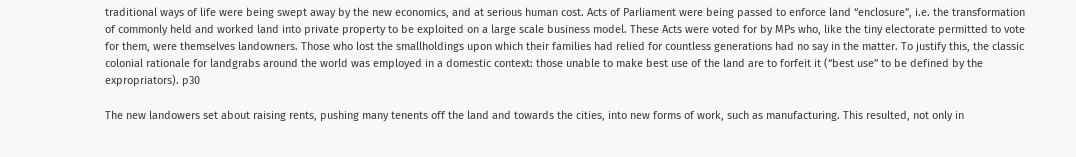traditional ways of life were being swept away by the new economics, and at serious human cost. Acts of Parliament were being passed to enforce land “enclosure”, i.e. the transformation of commonly held and worked land into private property to be exploited on a large scale business model. These Acts were voted for by MPs who, like the tiny electorate permitted to vote for them, were themselves landowners. Those who lost the smallholdings upon which their families had relied for countless generations had no say in the matter. To justify this, the classic colonial rationale for landgrabs around the world was employed in a domestic context: those unable to make best use of the land are to forfeit it (“best use” to be defined by the expropriators). p30

The new landowers set about raising rents, pushing many tenents off the land and towards the cities, into new forms of work, such as manufacturing. This resulted, not only in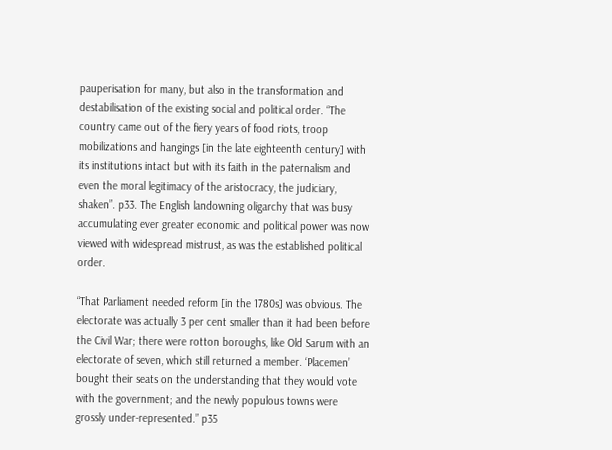pauperisation for many, but also in the transformation and destabilisation of the existing social and political order. “The country came out of the fiery years of food riots, troop mobilizations and hangings [in the late eighteenth century] with its institutions intact but with its faith in the paternalism and even the moral legitimacy of the aristocracy, the judiciary, shaken”. p33. The English landowning oligarchy that was busy accumulating ever greater economic and political power was now viewed with widespread mistrust, as was the established political order.

“That Parliament needed reform [in the 1780s] was obvious. The electorate was actually 3 per cent smaller than it had been before the Civil War; there were rotton boroughs, like Old Sarum with an electorate of seven, which still returned a member. ‘Placemen’ bought their seats on the understanding that they would vote with the government; and the newly populous towns were grossly under-represented.” p35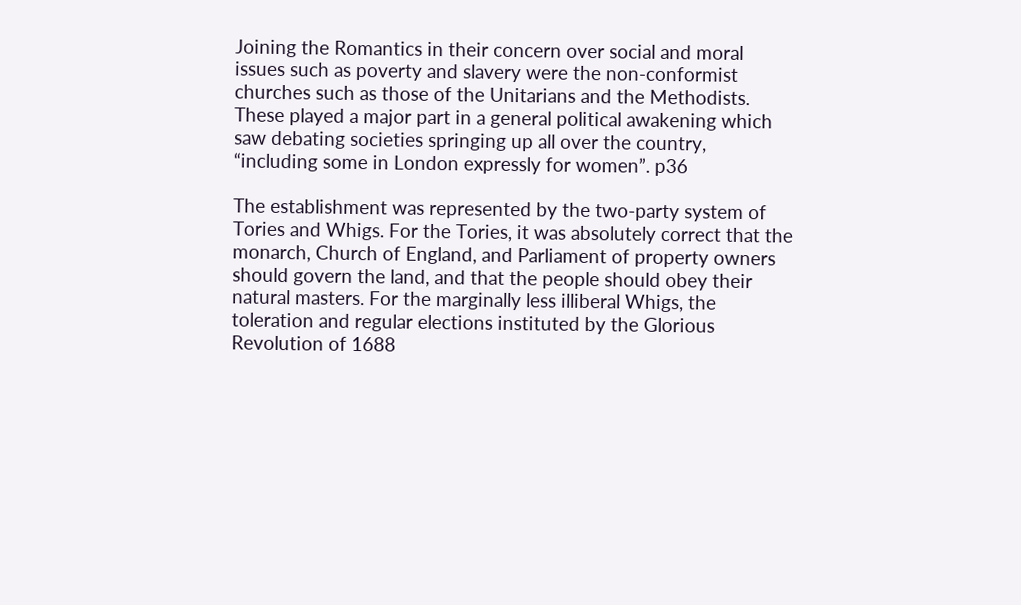Joining the Romantics in their concern over social and moral issues such as poverty and slavery were the non-conformist churches such as those of the Unitarians and the Methodists. These played a major part in a general political awakening which saw debating societies springing up all over the country, “including some in London expressly for women”. p36

The establishment was represented by the two-party system of Tories and Whigs. For the Tories, it was absolutely correct that the monarch, Church of England, and Parliament of property owners should govern the land, and that the people should obey their natural masters. For the marginally less illiberal Whigs, the toleration and regular elections instituted by the Glorious Revolution of 1688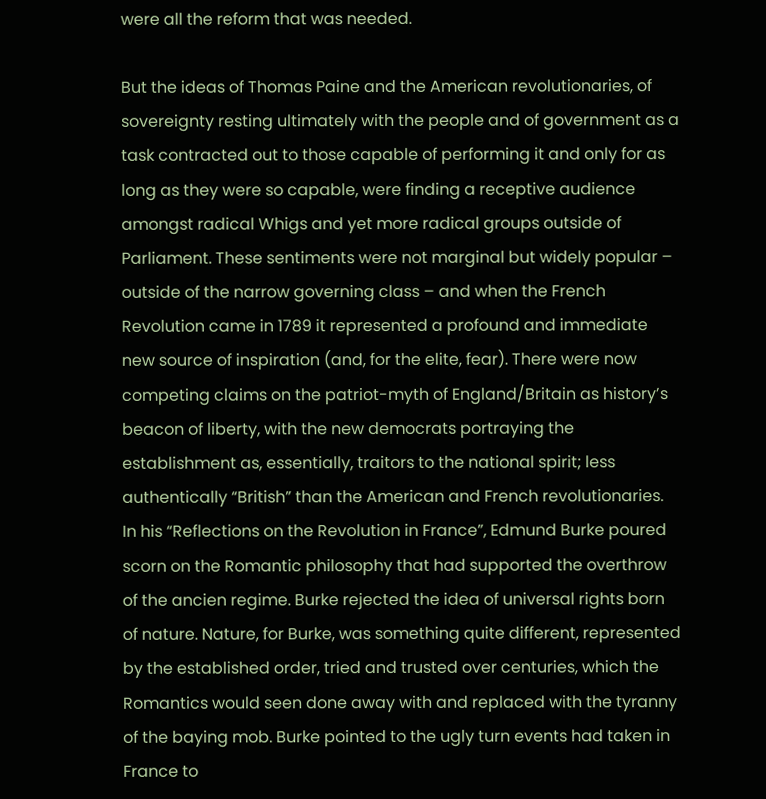were all the reform that was needed.

But the ideas of Thomas Paine and the American revolutionaries, of sovereignty resting ultimately with the people and of government as a task contracted out to those capable of performing it and only for as long as they were so capable, were finding a receptive audience amongst radical Whigs and yet more radical groups outside of Parliament. These sentiments were not marginal but widely popular – outside of the narrow governing class – and when the French Revolution came in 1789 it represented a profound and immediate new source of inspiration (and, for the elite, fear). There were now competing claims on the patriot-myth of England/Britain as history’s beacon of liberty, with the new democrats portraying the establishment as, essentially, traitors to the national spirit; less authentically “British” than the American and French revolutionaries.
In his “Reflections on the Revolution in France”, Edmund Burke poured scorn on the Romantic philosophy that had supported the overthrow of the ancien regime. Burke rejected the idea of universal rights born of nature. Nature, for Burke, was something quite different, represented by the established order, tried and trusted over centuries, which the Romantics would seen done away with and replaced with the tyranny of the baying mob. Burke pointed to the ugly turn events had taken in France to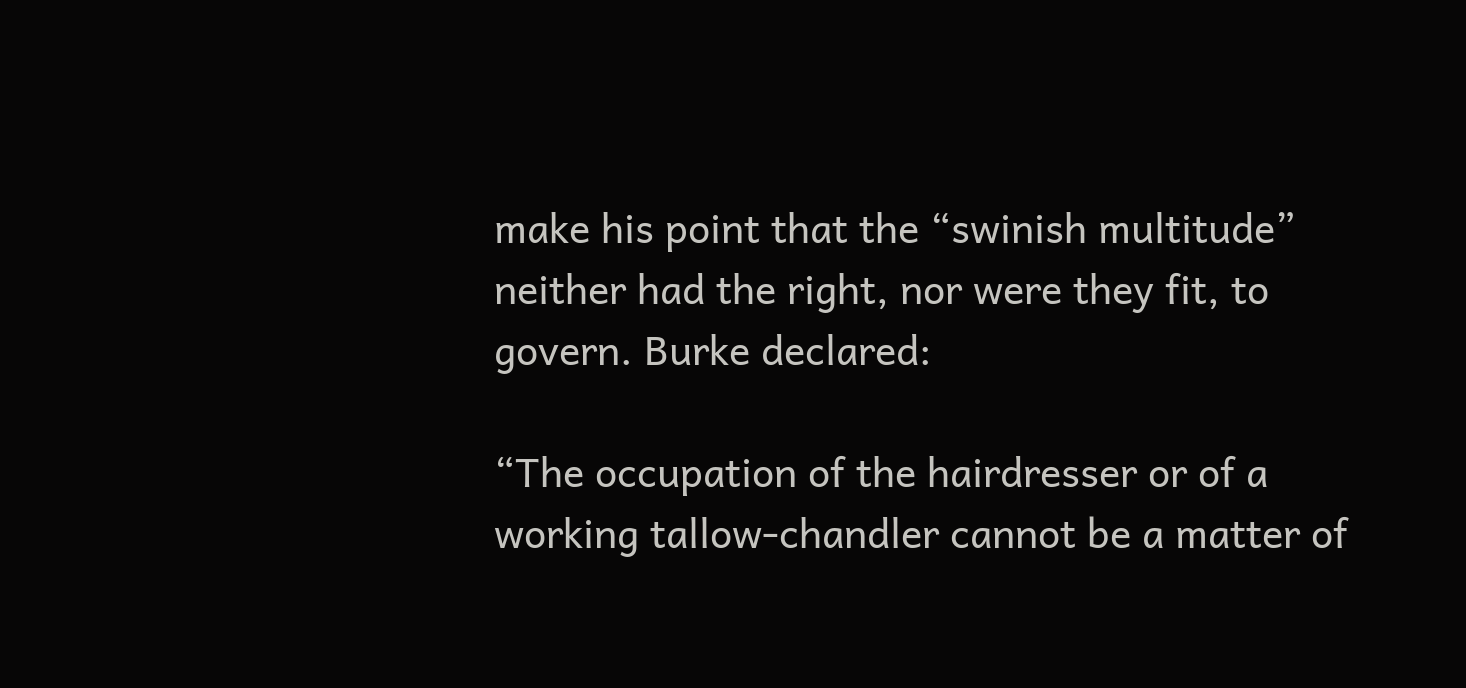make his point that the “swinish multitude” neither had the right, nor were they fit, to govern. Burke declared:

“The occupation of the hairdresser or of a working tallow-chandler cannot be a matter of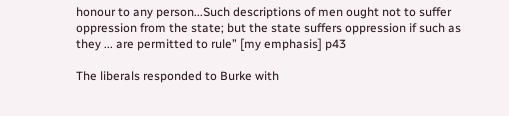honour to any person...Such descriptions of men ought not to suffer oppression from the state; but the state suffers oppression if such as they ... are permitted to rule” [my emphasis] p43

The liberals responded to Burke with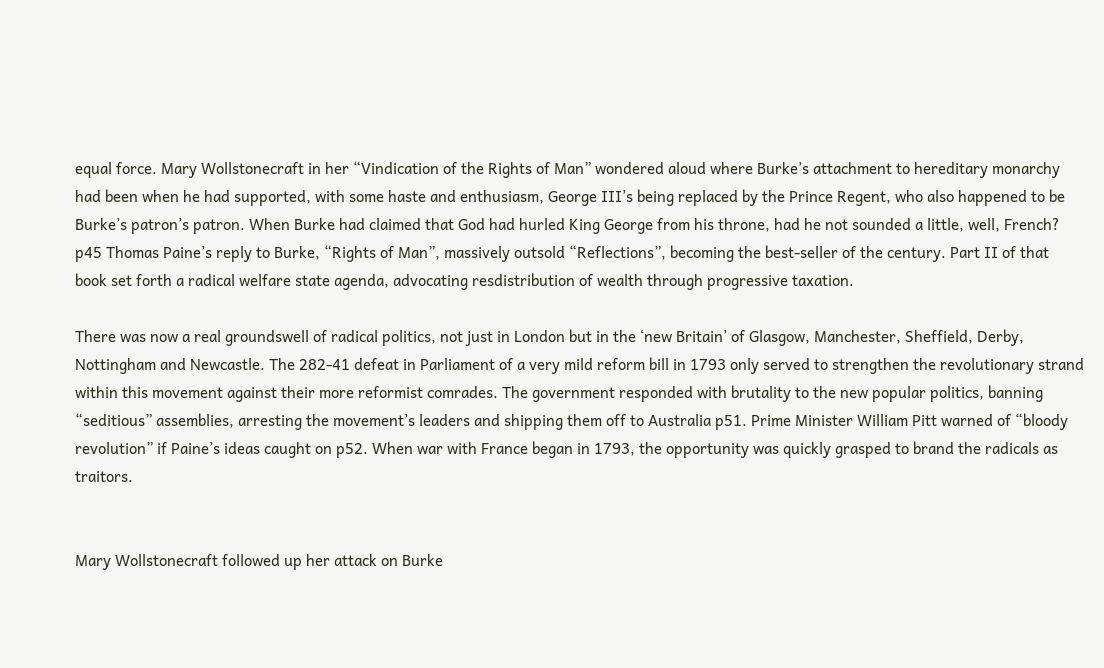equal force. Mary Wollstonecraft in her “Vindication of the Rights of Man” wondered aloud where Burke’s attachment to hereditary monarchy had been when he had supported, with some haste and enthusiasm, George III’s being replaced by the Prince Regent, who also happened to be Burke’s patron’s patron. When Burke had claimed that God had hurled King George from his throne, had he not sounded a little, well, French? p45 Thomas Paine’s reply to Burke, “Rights of Man”, massively outsold “Reflections”, becoming the best-seller of the century. Part II of that book set forth a radical welfare state agenda, advocating resdistribution of wealth through progressive taxation.

There was now a real groundswell of radical politics, not just in London but in the ‘new Britain’ of Glasgow, Manchester, Sheffield, Derby, Nottingham and Newcastle. The 282-41 defeat in Parliament of a very mild reform bill in 1793 only served to strengthen the revolutionary strand within this movement against their more reformist comrades. The government responded with brutality to the new popular politics, banning “seditious” assemblies, arresting the movement’s leaders and shipping them off to Australia p51. Prime Minister William Pitt warned of “bloody revolution” if Paine’s ideas caught on p52. When war with France began in 1793, the opportunity was quickly grasped to brand the radicals as traitors.


Mary Wollstonecraft followed up her attack on Burke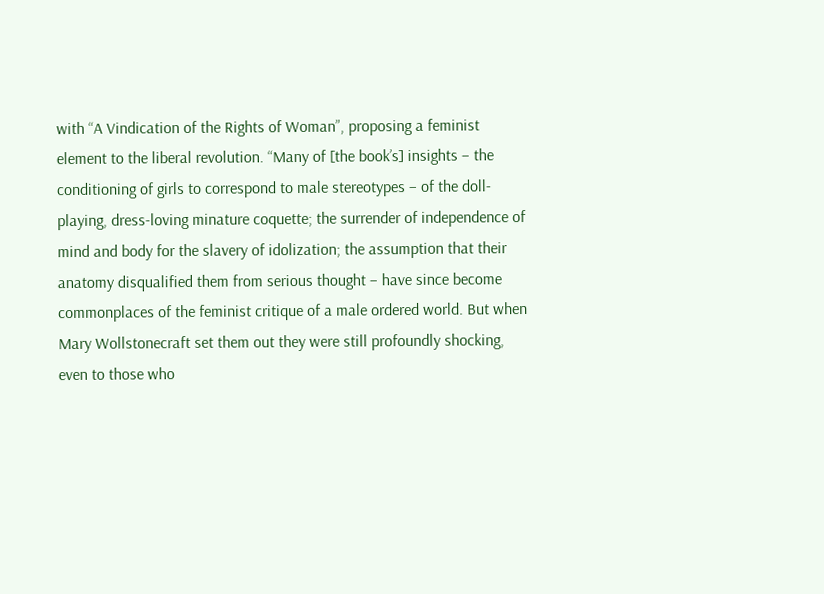with “A Vindication of the Rights of Woman”, proposing a feminist element to the liberal revolution. “Many of [the book’s] insights – the conditioning of girls to correspond to male stereotypes – of the doll-playing, dress-loving minature coquette; the surrender of independence of mind and body for the slavery of idolization; the assumption that their anatomy disqualified them from serious thought – have since become commonplaces of the feminist critique of a male ordered world. But when Mary Wollstonecraft set them out they were still profoundly shocking, even to those who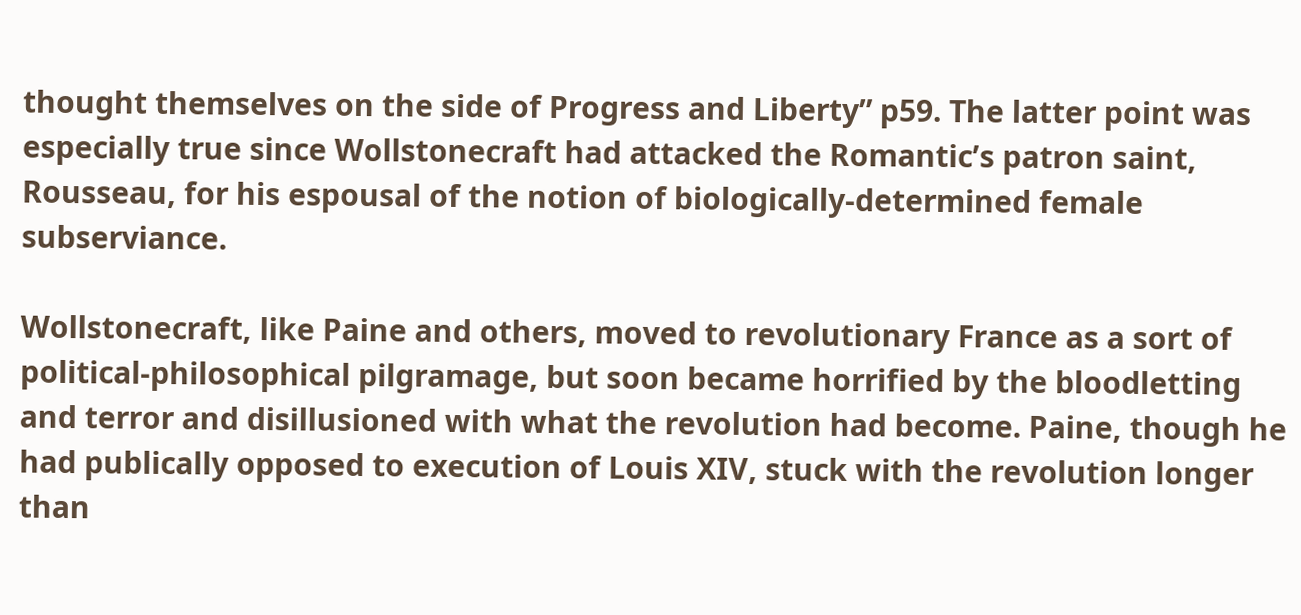thought themselves on the side of Progress and Liberty” p59. The latter point was especially true since Wollstonecraft had attacked the Romantic’s patron saint, Rousseau, for his espousal of the notion of biologically-determined female subserviance.

Wollstonecraft, like Paine and others, moved to revolutionary France as a sort of political-philosophical pilgramage, but soon became horrified by the bloodletting and terror and disillusioned with what the revolution had become. Paine, though he had publically opposed to execution of Louis XIV, stuck with the revolution longer than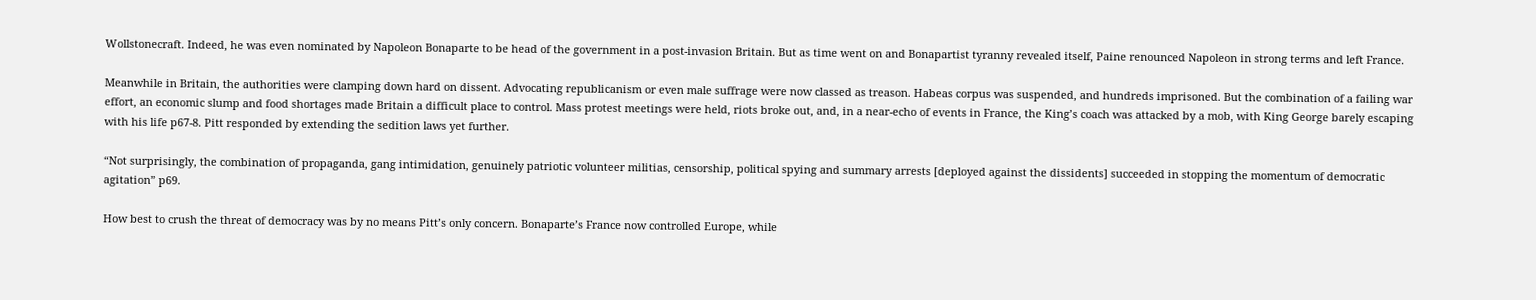Wollstonecraft. Indeed, he was even nominated by Napoleon Bonaparte to be head of the government in a post-invasion Britain. But as time went on and Bonapartist tyranny revealed itself, Paine renounced Napoleon in strong terms and left France.

Meanwhile in Britain, the authorities were clamping down hard on dissent. Advocating republicanism or even male suffrage were now classed as treason. Habeas corpus was suspended, and hundreds imprisoned. But the combination of a failing war effort, an economic slump and food shortages made Britain a difficult place to control. Mass protest meetings were held, riots broke out, and, in a near-echo of events in France, the King’s coach was attacked by a mob, with King George barely escaping with his life p67-8. Pitt responded by extending the sedition laws yet further.

“Not surprisingly, the combination of propaganda, gang intimidation, genuinely patriotic volunteer militias, censorship, political spying and summary arrests [deployed against the dissidents] succeeded in stopping the momentum of democratic agitation” p69.

How best to crush the threat of democracy was by no means Pitt’s only concern. Bonaparte’s France now controlled Europe, while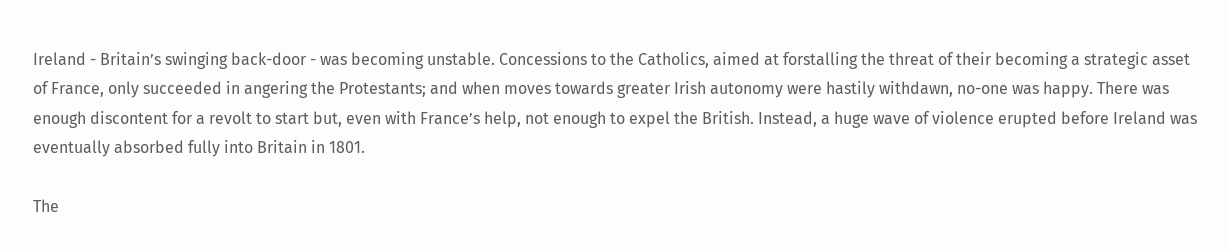Ireland - Britain’s swinging back-door - was becoming unstable. Concessions to the Catholics, aimed at forstalling the threat of their becoming a strategic asset of France, only succeeded in angering the Protestants; and when moves towards greater Irish autonomy were hastily withdawn, no-one was happy. There was enough discontent for a revolt to start but, even with France’s help, not enough to expel the British. Instead, a huge wave of violence erupted before Ireland was eventually absorbed fully into Britain in 1801.

The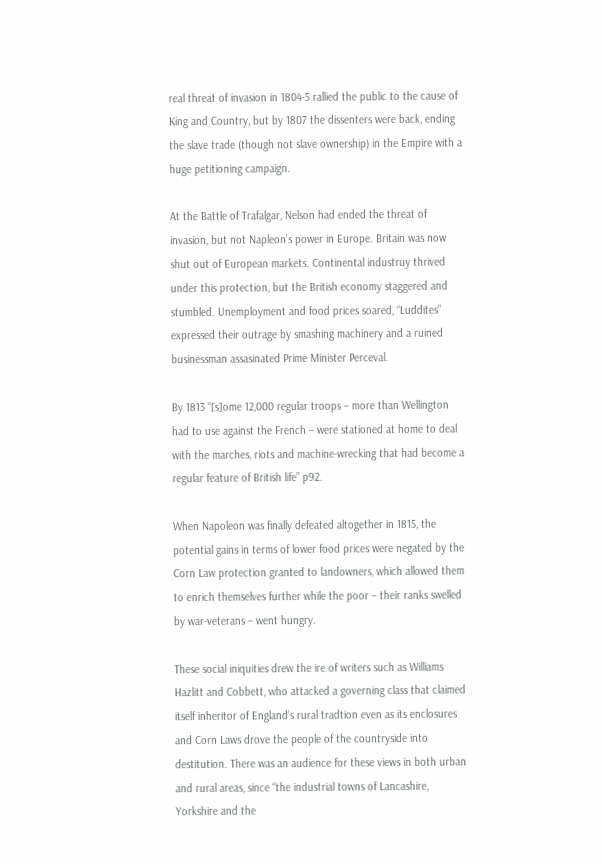real threat of invasion in 1804-5 rallied the public to the cause of King and Country, but by 1807 the dissenters were back, ending the slave trade (though not slave ownership) in the Empire with a huge petitioning campaign.

At the Battle of Trafalgar, Nelson had ended the threat of invasion, but not Napleon’s power in Europe. Britain was now shut out of European markets. Continental industruy thrived under this protection, but the British economy staggered and stumbled. Unemployment and food prices soared, “Luddites” expressed their outrage by smashing machinery and a ruined businessman assasinated Prime Minister Perceval.

By 1813 “[s]ome 12,000 regular troops – more than Wellington had to use against the French – were stationed at home to deal with the marches, riots and machine-wrecking that had become a regular feature of British life” p92.

When Napoleon was finally defeated altogether in 1815, the potential gains in terms of lower food prices were negated by the Corn Law protection granted to landowners, which allowed them to enrich themselves further while the poor – their ranks swelled by war-veterans – went hungry.

These social iniquities drew the ire of writers such as Williams Hazlitt and Cobbett, who attacked a governing class that claimed itself inheritor of England’s rural tradtion even as its enclosures and Corn Laws drove the people of the countryside into destitution. There was an audience for these views in both urban and rural areas, since “the industrial towns of Lancashire, Yorkshire and the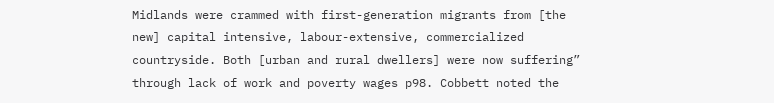Midlands were crammed with first-generation migrants from [the new] capital intensive, labour-extensive, commercialized countryside. Both [urban and rural dwellers] were now suffering” through lack of work and poverty wages p98. Cobbett noted the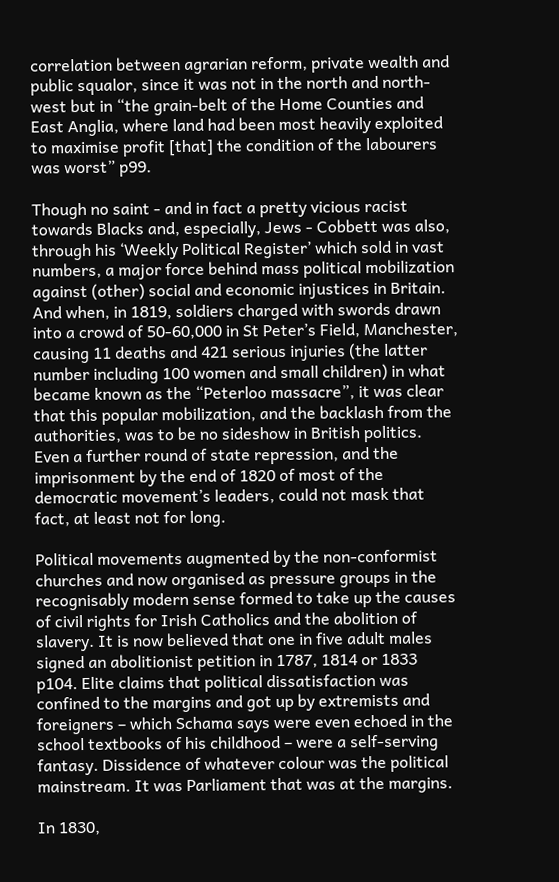correlation between agrarian reform, private wealth and public squalor, since it was not in the north and north-west but in “the grain-belt of the Home Counties and East Anglia, where land had been most heavily exploited to maximise profit [that] the condition of the labourers was worst” p99.

Though no saint - and in fact a pretty vicious racist towards Blacks and, especially, Jews - Cobbett was also, through his ‘Weekly Political Register’ which sold in vast numbers, a major force behind mass political mobilization against (other) social and economic injustices in Britain. And when, in 1819, soldiers charged with swords drawn into a crowd of 50-60,000 in St Peter’s Field, Manchester, causing 11 deaths and 421 serious injuries (the latter number including 100 women and small children) in what became known as the “Peterloo massacre”, it was clear that this popular mobilization, and the backlash from the authorities, was to be no sideshow in British politics. Even a further round of state repression, and the imprisonment by the end of 1820 of most of the democratic movement’s leaders, could not mask that fact, at least not for long.

Political movements augmented by the non-conformist churches and now organised as pressure groups in the recognisably modern sense formed to take up the causes of civil rights for Irish Catholics and the abolition of slavery. It is now believed that one in five adult males signed an abolitionist petition in 1787, 1814 or 1833 p104. Elite claims that political dissatisfaction was confined to the margins and got up by extremists and foreigners – which Schama says were even echoed in the school textbooks of his childhood – were a self-serving fantasy. Dissidence of whatever colour was the political mainstream. It was Parliament that was at the margins.

In 1830,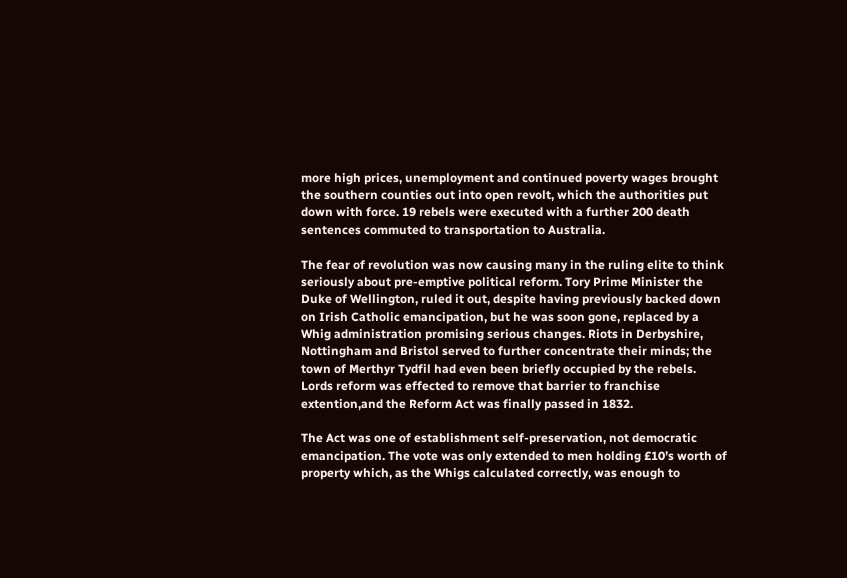more high prices, unemployment and continued poverty wages brought the southern counties out into open revolt, which the authorities put down with force. 19 rebels were executed with a further 200 death sentences commuted to transportation to Australia.

The fear of revolution was now causing many in the ruling elite to think seriously about pre-emptive political reform. Tory Prime Minister the Duke of Wellington, ruled it out, despite having previously backed down on Irish Catholic emancipation, but he was soon gone, replaced by a Whig administration promising serious changes. Riots in Derbyshire, Nottingham and Bristol served to further concentrate their minds; the town of Merthyr Tydfil had even been briefly occupied by the rebels. Lords reform was effected to remove that barrier to franchise extention,and the Reform Act was finally passed in 1832.

The Act was one of establishment self-preservation, not democratic emancipation. The vote was only extended to men holding £10’s worth of property which, as the Whigs calculated correctly, was enough to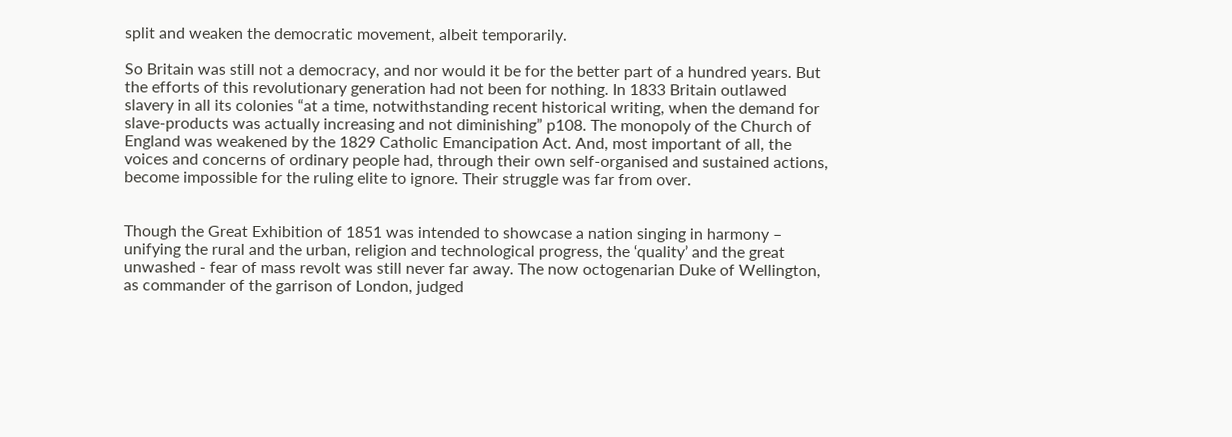split and weaken the democratic movement, albeit temporarily.

So Britain was still not a democracy, and nor would it be for the better part of a hundred years. But the efforts of this revolutionary generation had not been for nothing. In 1833 Britain outlawed slavery in all its colonies “at a time, notwithstanding recent historical writing, when the demand for slave-products was actually increasing and not diminishing” p108. The monopoly of the Church of England was weakened by the 1829 Catholic Emancipation Act. And, most important of all, the voices and concerns of ordinary people had, through their own self-organised and sustained actions, become impossible for the ruling elite to ignore. Their struggle was far from over.


Though the Great Exhibition of 1851 was intended to showcase a nation singing in harmony – unifying the rural and the urban, religion and technological progress, the ‘quality’ and the great unwashed - fear of mass revolt was still never far away. The now octogenarian Duke of Wellington, as commander of the garrison of London, judged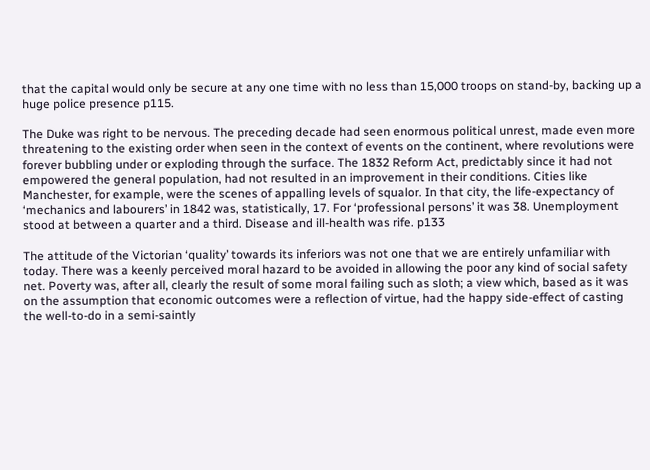that the capital would only be secure at any one time with no less than 15,000 troops on stand-by, backing up a huge police presence p115.

The Duke was right to be nervous. The preceding decade had seen enormous political unrest, made even more threatening to the existing order when seen in the context of events on the continent, where revolutions were forever bubbling under or exploding through the surface. The 1832 Reform Act, predictably since it had not empowered the general population, had not resulted in an improvement in their conditions. Cities like Manchester, for example, were the scenes of appalling levels of squalor. In that city, the life-expectancy of ‘mechanics and labourers’ in 1842 was, statistically, 17. For ‘professional persons’ it was 38. Unemployment stood at between a quarter and a third. Disease and ill-health was rife. p133

The attitude of the Victorian ‘quality’ towards its inferiors was not one that we are entirely unfamiliar with today. There was a keenly perceived moral hazard to be avoided in allowing the poor any kind of social safety net. Poverty was, after all, clearly the result of some moral failing such as sloth; a view which, based as it was on the assumption that economic outcomes were a reflection of virtue, had the happy side-effect of casting the well-to-do in a semi-saintly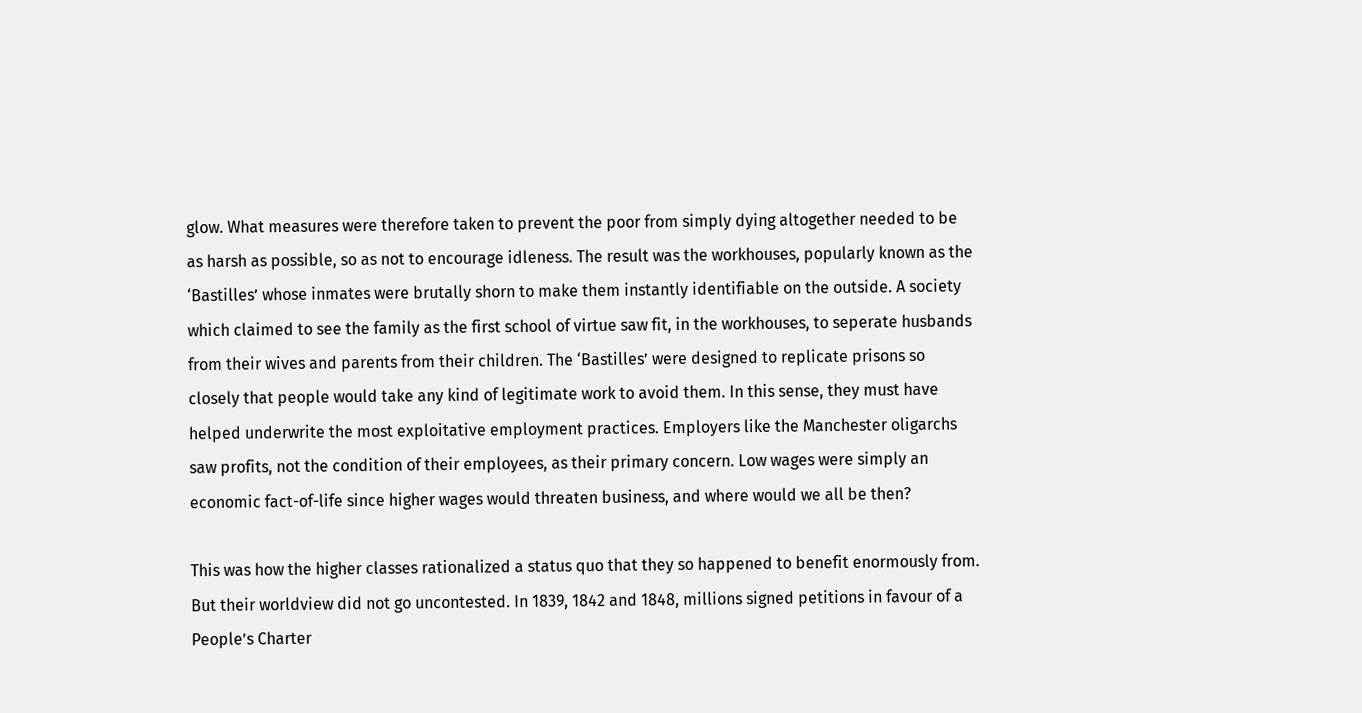glow. What measures were therefore taken to prevent the poor from simply dying altogether needed to be as harsh as possible, so as not to encourage idleness. The result was the workhouses, popularly known as the ‘Bastilles’ whose inmates were brutally shorn to make them instantly identifiable on the outside. A society which claimed to see the family as the first school of virtue saw fit, in the workhouses, to seperate husbands from their wives and parents from their children. The ‘Bastilles’ were designed to replicate prisons so closely that people would take any kind of legitimate work to avoid them. In this sense, they must have helped underwrite the most exploitative employment practices. Employers like the Manchester oligarchs saw profits, not the condition of their employees, as their primary concern. Low wages were simply an economic fact-of-life since higher wages would threaten business, and where would we all be then?

This was how the higher classes rationalized a status quo that they so happened to benefit enormously from. But their worldview did not go uncontested. In 1839, 1842 and 1848, millions signed petitions in favour of a People’s Charter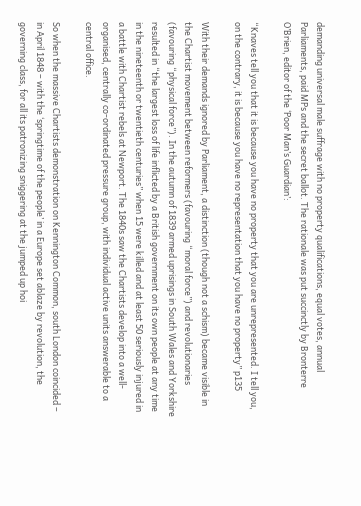demanding universal male suffrage with no property qualifications, equal votes, annual Parliaments, paid MPs and the secret ballot. The rationale was put succinctly by Bronterre O’Brien, editor of the ‘Poor Man’s Guardian’:

“Knaves tell you that it is because you have no property that you are unrepresented. I tell you, on the contrary, it is because you have no representation that you have no property” p135

With their demands ignored by Parliament, a distinction (though not a schism) became visible in the Chartist movement between reformers (favouring “moral force”) and revolutionaries (favouring “physical force”). In the autumn of 1839 armed uprisings in South Wales and Yorkshire resulted in “the largest loss of life inflicted by a British government on its own people at any time in the nineteenth or twentieth centuries” when 15 were killed and at least 50 seriously injured in a battle with Chartist rebels at Newport. The 1840s saw the Chartists develop into a well-organised, centrally co-ordinated pressure group, with individual active units answerable to a central office.

So when the massive Chartists demonstration on Kennington Common, south London coincided – in April 1848 – with the ‘springtime of the people’ in a Europe set ablaze by revolution, the governing class, for all its patronizing sniggering at the jumped up hoi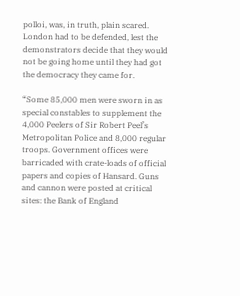polloi, was, in truth, plain scared. London had to be defended, lest the demonstrators decide that they would not be going home until they had got the democracy they came for.

“Some 85,000 men were sworn in as special constables to supplement the 4,000 Peelers of Sir Robert Peel’s Metropolitan Police and 8,000 regular troops. Government offices were barricaded with crate-loads of official papers and copies of Hansard. Guns and cannon were posted at critical sites: the Bank of England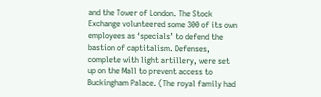and the Tower of London. The Stock Exchange volunteered some 300 of its own employees as ‘specials’ to defend the bastion of captitalism. Defenses, complete with light artillery, were set up on the Mall to prevent access to Buckingham Palace. (The royal family had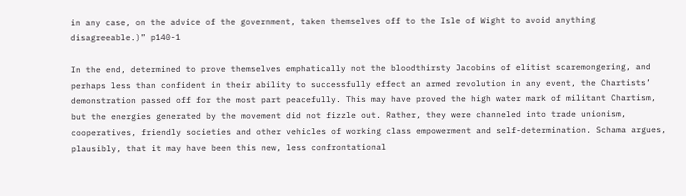in any case, on the advice of the government, taken themselves off to the Isle of Wight to avoid anything disagreeable.)” p140-1

In the end, determined to prove themselves emphatically not the bloodthirsty Jacobins of elitist scaremongering, and perhaps less than confident in their ability to successfully effect an armed revolution in any event, the Chartists’ demonstration passed off for the most part peacefully. This may have proved the high water mark of militant Chartism, but the energies generated by the movement did not fizzle out. Rather, they were channeled into trade unionism, cooperatives, friendly societies and other vehicles of working class empowerment and self-determination. Schama argues, plausibly, that it may have been this new, less confrontational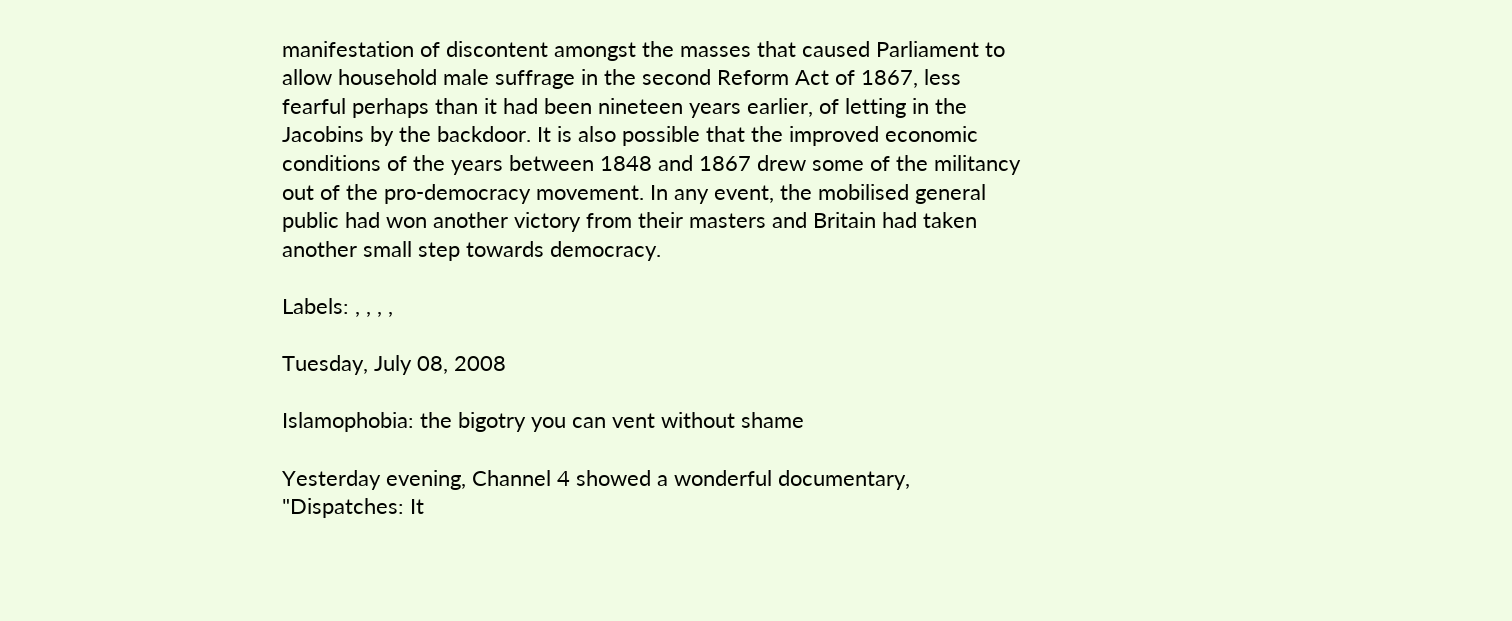manifestation of discontent amongst the masses that caused Parliament to allow household male suffrage in the second Reform Act of 1867, less fearful perhaps than it had been nineteen years earlier, of letting in the Jacobins by the backdoor. It is also possible that the improved economic conditions of the years between 1848 and 1867 drew some of the militancy out of the pro-democracy movement. In any event, the mobilised general public had won another victory from their masters and Britain had taken another small step towards democracy.

Labels: , , , ,

Tuesday, July 08, 2008

Islamophobia: the bigotry you can vent without shame

Yesterday evening, Channel 4 showed a wonderful documentary, "Dispatches: It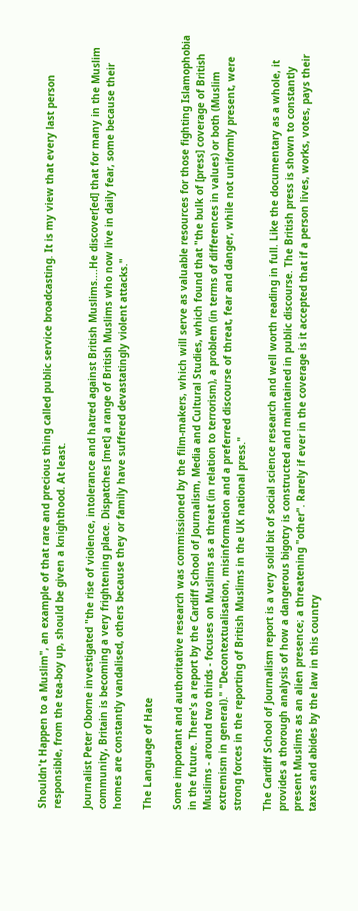Shouldn't Happen to a Muslim", an example of that rare and precious thing called public service broadcasting. It is my view that every last person responsible, from the tea-boy up, should be given a knighthood. At least.

Journalist Peter Oborne investigated "the rise of violence, intolerance and hatred against British Muslims....He discover[ed] that for many in the Muslim community, Britain is becoming a very frightening place. Dispatches [met] a range of British Muslims who now live in daily fear, some because their homes are constantly vandalised, others because they or family have suffered devastatingly violent attacks."

The Language of Hate

Some important and authoritative research was commissioned by the film-makers, which will serve as valuable resources for those fighting Islamophobia in the future. There's a report by the Cardiff School of Journalism, Media and Cultural Studies, which found that "the bulk of [press] coverage of British Muslims - around two thirds - focuses on Muslims as a threat (in relation to terrorism), a problem (in terms of differences in values) or both (Muslim extremism in general)." "Decontextualisation, misinformation and a preferred discourse of threat, fear and danger, while not uniformly present, were strong forces in the reporting of British Muslims in the UK national press."

The Cardiff School of Journalism report is a very solid bit of social science research and well worth reading in full. Like the documentary as a whole, it provides a thorough analysis of how a dangerous bigotry is constructed and maintained in public discourse. The British press is shown to constantly present Muslims as an alien presence; a threatening "other". Rarely if ever in the coverage is it accepted that if a person lives, works, votes, pays their taxes and abides by the law in this country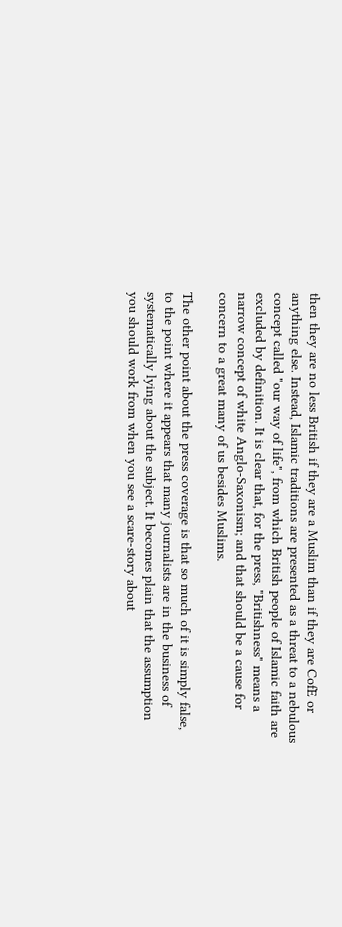then they are no less British if they are a Muslim than if they are CofE or anything else. Instead, Islamic traditions are presented as a threat to a nebulous concept called "our way of life", from which British people of Islamic faith are excluded by definition. It is clear that, for the press, "Britishness" means a narrow concept of white Anglo-Saxonism; and that should be a cause for concern to a great many of us besides Muslims.

The other point about the press coverage is that so much of it is simply false, to the point where it appears that many journalists are in the business of systematically lying about the subject. It becomes plain that the assumption you should work from when you see a scare-story about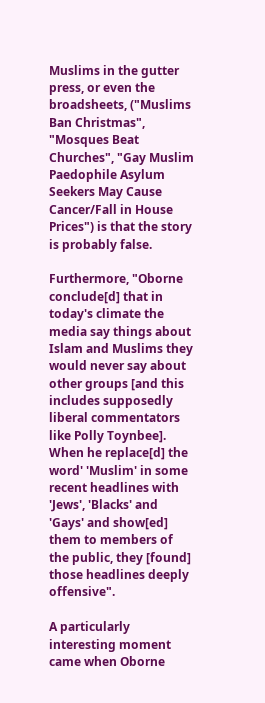Muslims in the gutter press, or even the broadsheets, ("Muslims Ban Christmas", "Mosques Beat Churches", "Gay Muslim Paedophile Asylum Seekers May Cause Cancer/Fall in House Prices") is that the story is probably false.

Furthermore, "Oborne conclude[d] that in today's climate the media say things about Islam and Muslims they would never say about other groups [and this includes supposedly liberal commentators like Polly Toynbee]. When he replace[d] the word' 'Muslim' in some recent headlines with 'Jews', 'Blacks' and 'Gays' and show[ed] them to members of the public, they [found] those headlines deeply offensive".

A particularly interesting moment came when Oborne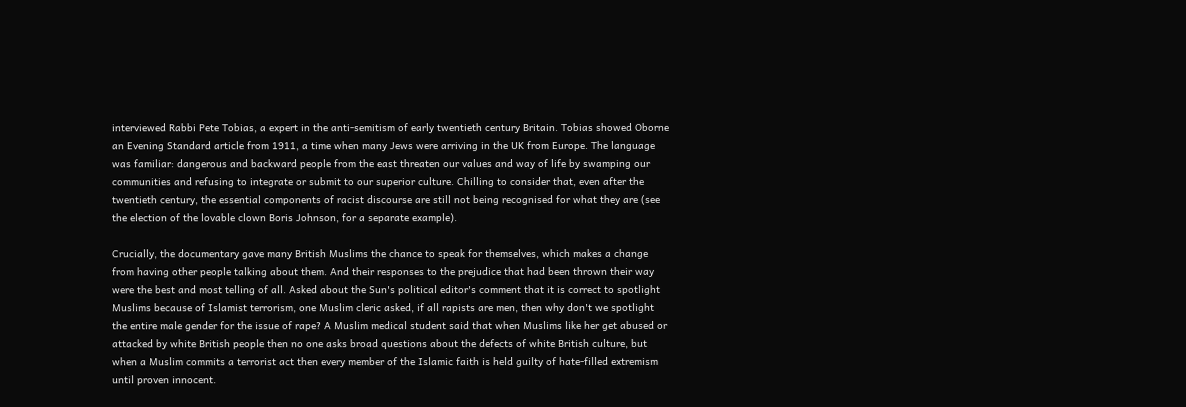interviewed Rabbi Pete Tobias, a expert in the anti-semitism of early twentieth century Britain. Tobias showed Oborne an Evening Standard article from 1911, a time when many Jews were arriving in the UK from Europe. The language was familiar: dangerous and backward people from the east threaten our values and way of life by swamping our communities and refusing to integrate or submit to our superior culture. Chilling to consider that, even after the twentieth century, the essential components of racist discourse are still not being recognised for what they are (see the election of the lovable clown Boris Johnson, for a separate example).

Crucially, the documentary gave many British Muslims the chance to speak for themselves, which makes a change from having other people talking about them. And their responses to the prejudice that had been thrown their way were the best and most telling of all. Asked about the Sun's political editor's comment that it is correct to spotlight Muslims because of Islamist terrorism, one Muslim cleric asked, if all rapists are men, then why don't we spotlight the entire male gender for the issue of rape? A Muslim medical student said that when Muslims like her get abused or attacked by white British people then no one asks broad questions about the defects of white British culture, but when a Muslim commits a terrorist act then every member of the Islamic faith is held guilty of hate-filled extremism until proven innocent.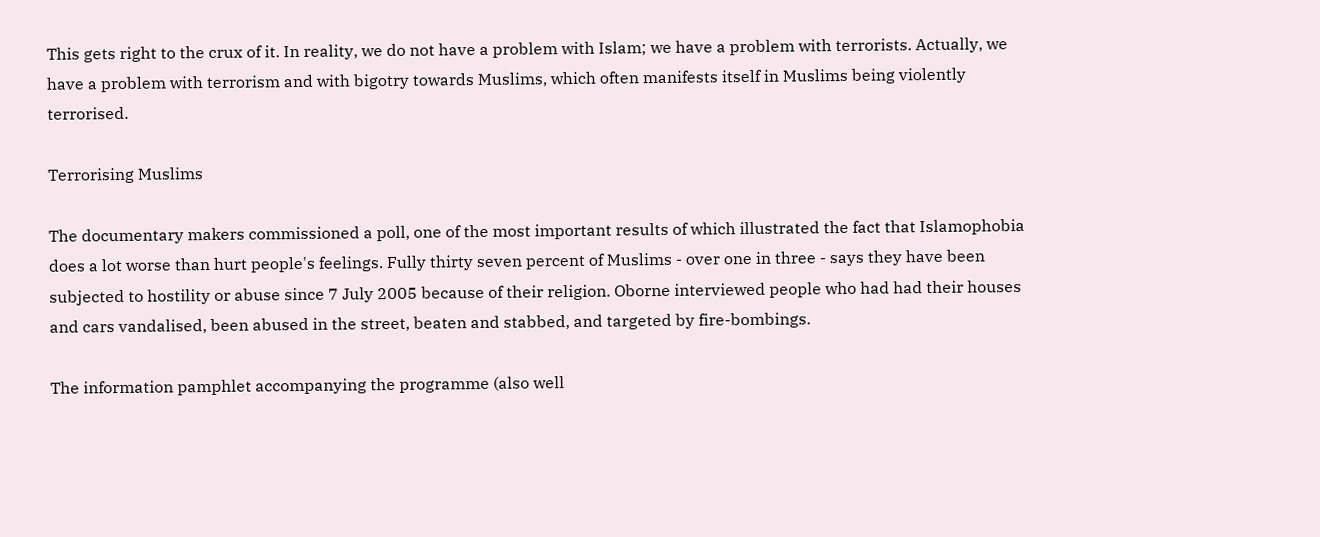This gets right to the crux of it. In reality, we do not have a problem with Islam; we have a problem with terrorists. Actually, we have a problem with terrorism and with bigotry towards Muslims, which often manifests itself in Muslims being violently terrorised.

Terrorising Muslims

The documentary makers commissioned a poll, one of the most important results of which illustrated the fact that Islamophobia does a lot worse than hurt people's feelings. Fully thirty seven percent of Muslims - over one in three - says they have been subjected to hostility or abuse since 7 July 2005 because of their religion. Oborne interviewed people who had had their houses and cars vandalised, been abused in the street, beaten and stabbed, and targeted by fire-bombings.

The information pamphlet accompanying the programme (also well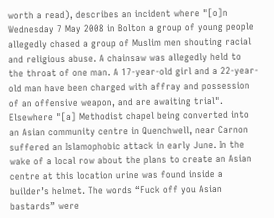worth a read), describes an incident where "[o]n Wednesday 7 May 2008 in Bolton a group of young people allegedly chased a group of Muslim men shouting racial and religious abuse. A chainsaw was allegedly held to the throat of one man. A 17-year-old girl and a 22-year-old man have been charged with affray and possession of an offensive weapon, and are awaiting trial". Elsewhere "[a] Methodist chapel being converted into an Asian community centre in Quenchwell, near Carnon suffered an Islamophobic attack in early June. In the wake of a local row about the plans to create an Asian centre at this location urine was found inside a builder’s helmet. The words “Fuck off you Asian bastards” were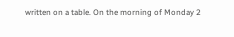written on a table. On the morning of Monday 2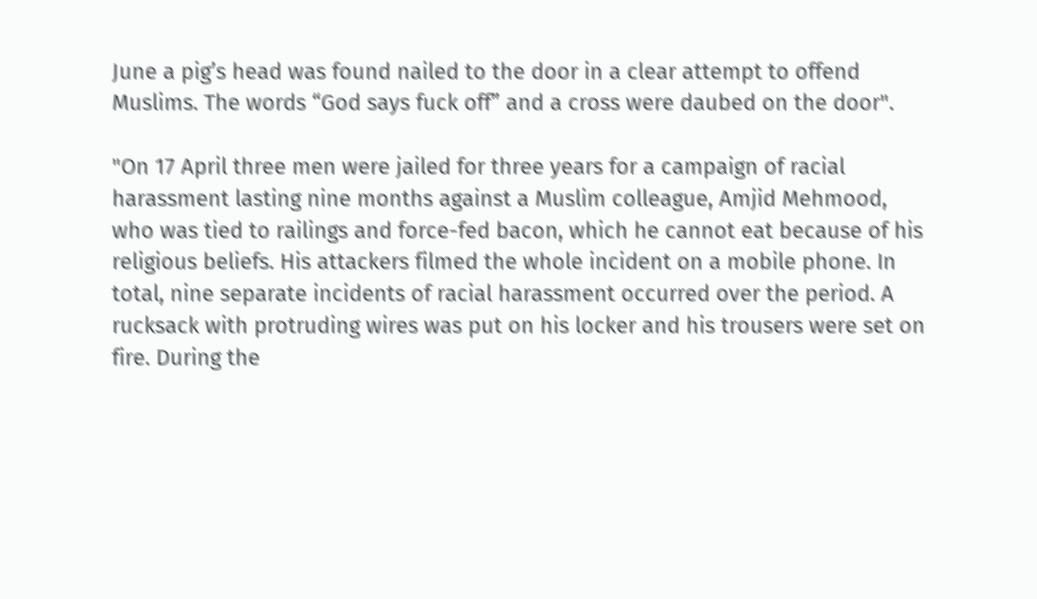June a pig’s head was found nailed to the door in a clear attempt to offend Muslims. The words “God says fuck off” and a cross were daubed on the door".

"On 17 April three men were jailed for three years for a campaign of racial harassment lasting nine months against a Muslim colleague, Amjid Mehmood, who was tied to railings and force-fed bacon, which he cannot eat because of his religious beliefs. His attackers filmed the whole incident on a mobile phone. In total, nine separate incidents of racial harassment occurred over the period. A rucksack with protruding wires was put on his locker and his trousers were set on fire. During the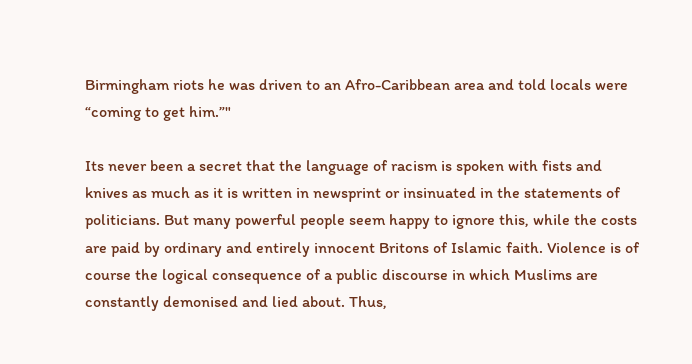Birmingham riots he was driven to an Afro-Caribbean area and told locals were “coming to get him.”"

Its never been a secret that the language of racism is spoken with fists and knives as much as it is written in newsprint or insinuated in the statements of politicians. But many powerful people seem happy to ignore this, while the costs are paid by ordinary and entirely innocent Britons of Islamic faith. Violence is of course the logical consequence of a public discourse in which Muslims are constantly demonised and lied about. Thus,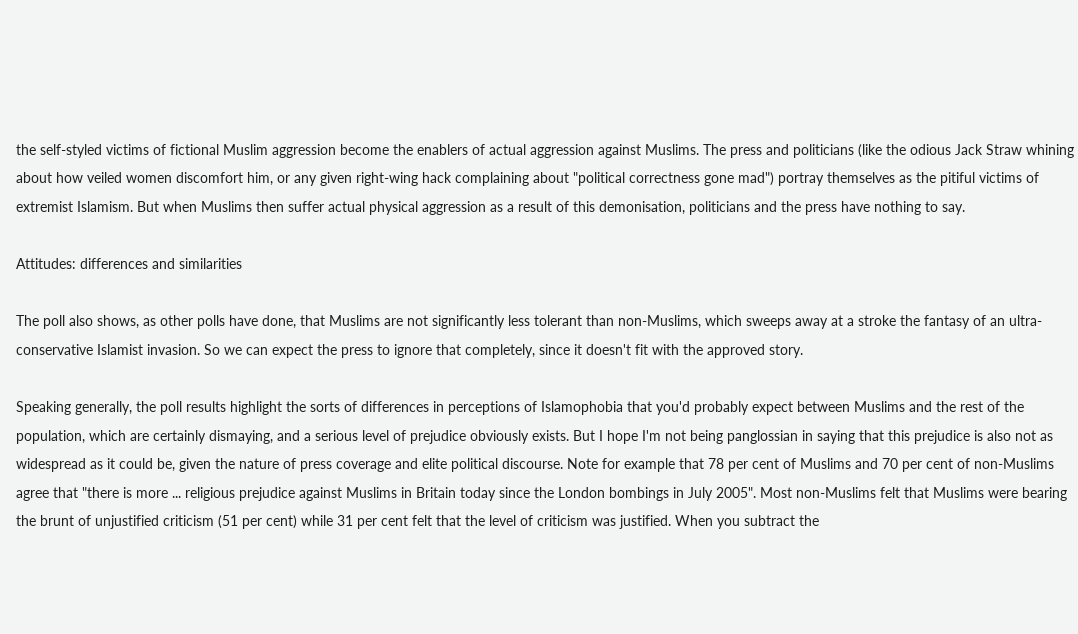the self-styled victims of fictional Muslim aggression become the enablers of actual aggression against Muslims. The press and politicians (like the odious Jack Straw whining about how veiled women discomfort him, or any given right-wing hack complaining about "political correctness gone mad") portray themselves as the pitiful victims of extremist Islamism. But when Muslims then suffer actual physical aggression as a result of this demonisation, politicians and the press have nothing to say.

Attitudes: differences and similarities

The poll also shows, as other polls have done, that Muslims are not significantly less tolerant than non-Muslims, which sweeps away at a stroke the fantasy of an ultra-conservative Islamist invasion. So we can expect the press to ignore that completely, since it doesn't fit with the approved story.

Speaking generally, the poll results highlight the sorts of differences in perceptions of Islamophobia that you'd probably expect between Muslims and the rest of the population, which are certainly dismaying, and a serious level of prejudice obviously exists. But I hope I'm not being panglossian in saying that this prejudice is also not as widespread as it could be, given the nature of press coverage and elite political discourse. Note for example that 78 per cent of Muslims and 70 per cent of non-Muslims agree that "there is more ... religious prejudice against Muslims in Britain today since the London bombings in July 2005". Most non-Muslims felt that Muslims were bearing the brunt of unjustified criticism (51 per cent) while 31 per cent felt that the level of criticism was justified. When you subtract the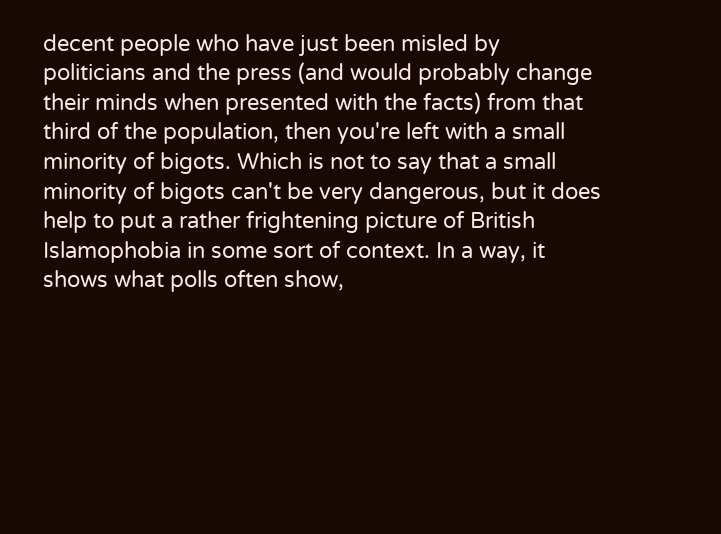decent people who have just been misled by politicians and the press (and would probably change their minds when presented with the facts) from that third of the population, then you're left with a small minority of bigots. Which is not to say that a small minority of bigots can't be very dangerous, but it does help to put a rather frightening picture of British Islamophobia in some sort of context. In a way, it shows what polls often show,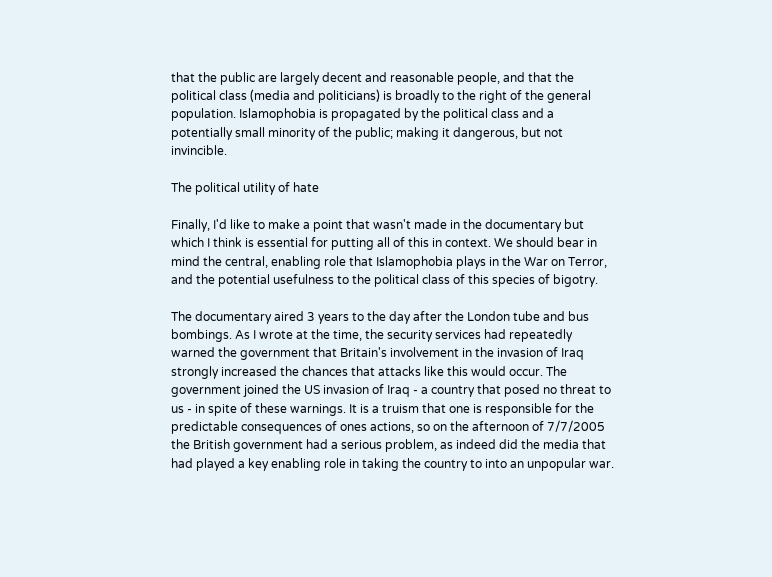that the public are largely decent and reasonable people, and that the political class (media and politicians) is broadly to the right of the general population. Islamophobia is propagated by the political class and a potentially small minority of the public; making it dangerous, but not invincible.

The political utility of hate

Finally, I'd like to make a point that wasn't made in the documentary but which I think is essential for putting all of this in context. We should bear in mind the central, enabling role that Islamophobia plays in the War on Terror, and the potential usefulness to the political class of this species of bigotry.

The documentary aired 3 years to the day after the London tube and bus bombings. As I wrote at the time, the security services had repeatedly warned the government that Britain's involvement in the invasion of Iraq strongly increased the chances that attacks like this would occur. The government joined the US invasion of Iraq - a country that posed no threat to us - in spite of these warnings. It is a truism that one is responsible for the predictable consequences of ones actions, so on the afternoon of 7/7/2005 the British government had a serious problem, as indeed did the media that had played a key enabling role in taking the country to into an unpopular war.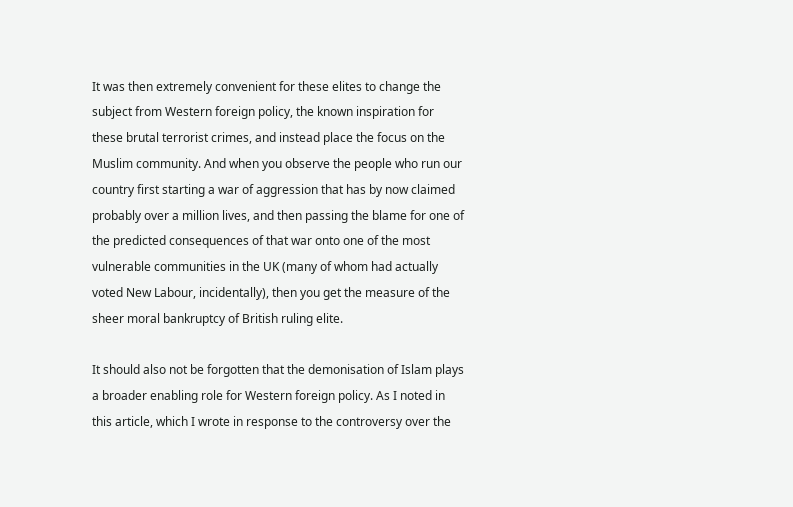It was then extremely convenient for these elites to change the subject from Western foreign policy, the known inspiration for these brutal terrorist crimes, and instead place the focus on the Muslim community. And when you observe the people who run our country first starting a war of aggression that has by now claimed probably over a million lives, and then passing the blame for one of the predicted consequences of that war onto one of the most vulnerable communities in the UK (many of whom had actually voted New Labour, incidentally), then you get the measure of the sheer moral bankruptcy of British ruling elite.

It should also not be forgotten that the demonisation of Islam plays a broader enabling role for Western foreign policy. As I noted in this article, which I wrote in response to the controversy over the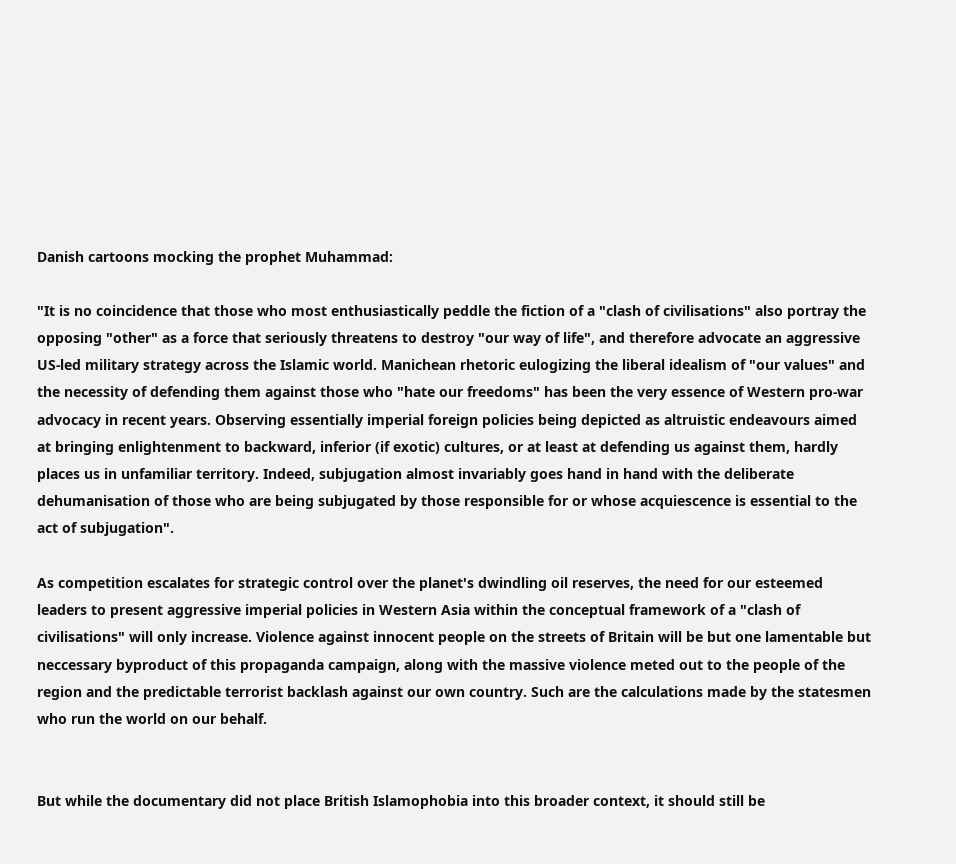Danish cartoons mocking the prophet Muhammad:

"It is no coincidence that those who most enthusiastically peddle the fiction of a "clash of civilisations" also portray the opposing "other" as a force that seriously threatens to destroy "our way of life", and therefore advocate an aggressive US-led military strategy across the Islamic world. Manichean rhetoric eulogizing the liberal idealism of "our values" and the necessity of defending them against those who "hate our freedoms" has been the very essence of Western pro-war advocacy in recent years. Observing essentially imperial foreign policies being depicted as altruistic endeavours aimed at bringing enlightenment to backward, inferior (if exotic) cultures, or at least at defending us against them, hardly places us in unfamiliar territory. Indeed, subjugation almost invariably goes hand in hand with the deliberate dehumanisation of those who are being subjugated by those responsible for or whose acquiescence is essential to the act of subjugation".

As competition escalates for strategic control over the planet's dwindling oil reserves, the need for our esteemed leaders to present aggressive imperial policies in Western Asia within the conceptual framework of a "clash of civilisations" will only increase. Violence against innocent people on the streets of Britain will be but one lamentable but neccessary byproduct of this propaganda campaign, along with the massive violence meted out to the people of the region and the predictable terrorist backlash against our own country. Such are the calculations made by the statesmen who run the world on our behalf.


But while the documentary did not place British Islamophobia into this broader context, it should still be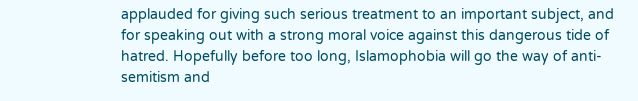applauded for giving such serious treatment to an important subject, and for speaking out with a strong moral voice against this dangerous tide of hatred. Hopefully before too long, Islamophobia will go the way of anti-semitism and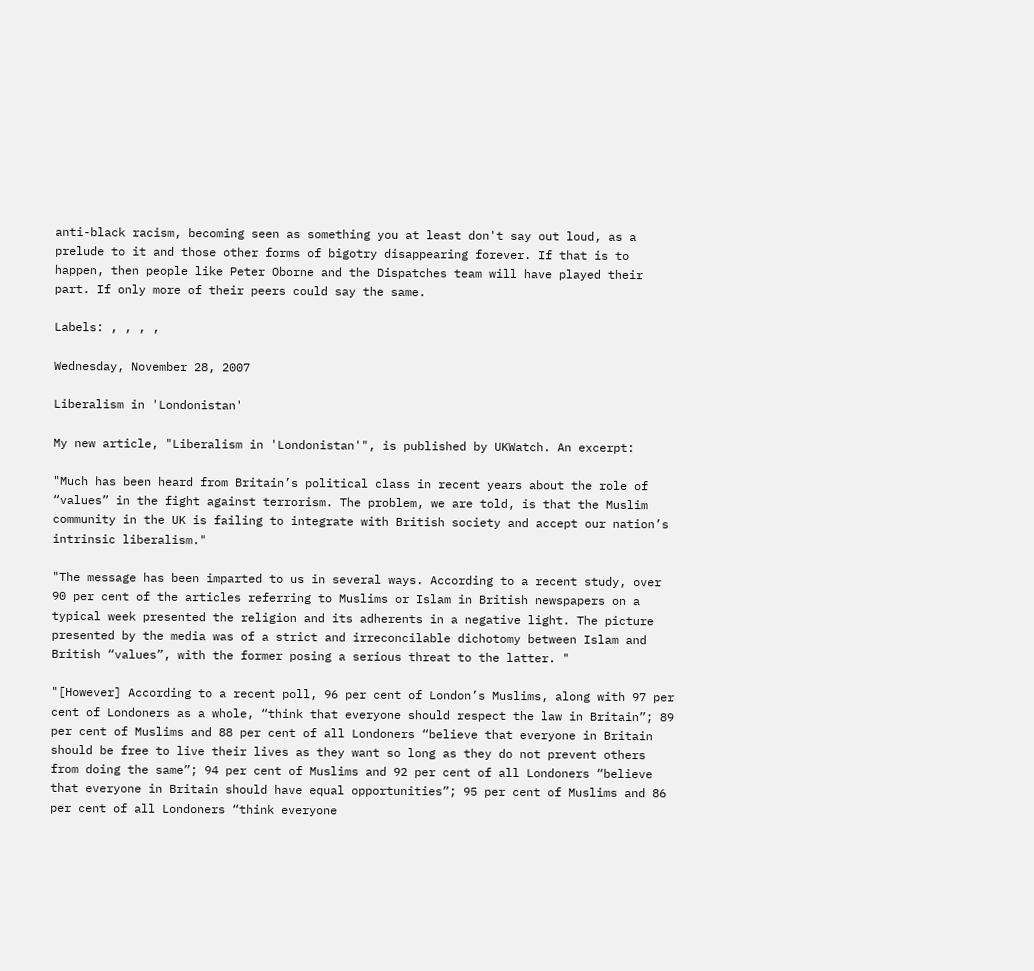anti-black racism, becoming seen as something you at least don't say out loud, as a prelude to it and those other forms of bigotry disappearing forever. If that is to happen, then people like Peter Oborne and the Dispatches team will have played their part. If only more of their peers could say the same.

Labels: , , , ,

Wednesday, November 28, 2007

Liberalism in 'Londonistan'

My new article, "Liberalism in 'Londonistan'", is published by UKWatch. An excerpt:

"Much has been heard from Britain’s political class in recent years about the role of “values” in the fight against terrorism. The problem, we are told, is that the Muslim community in the UK is failing to integrate with British society and accept our nation’s intrinsic liberalism."

"The message has been imparted to us in several ways. According to a recent study, over 90 per cent of the articles referring to Muslims or Islam in British newspapers on a typical week presented the religion and its adherents in a negative light. The picture presented by the media was of a strict and irreconcilable dichotomy between Islam and British “values”, with the former posing a serious threat to the latter. "

"[However] According to a recent poll, 96 per cent of London’s Muslims, along with 97 per cent of Londoners as a whole, “think that everyone should respect the law in Britain”; 89 per cent of Muslims and 88 per cent of all Londoners “believe that everyone in Britain should be free to live their lives as they want so long as they do not prevent others from doing the same”; 94 per cent of Muslims and 92 per cent of all Londoners “believe that everyone in Britain should have equal opportunities”; 95 per cent of Muslims and 86 per cent of all Londoners “think everyone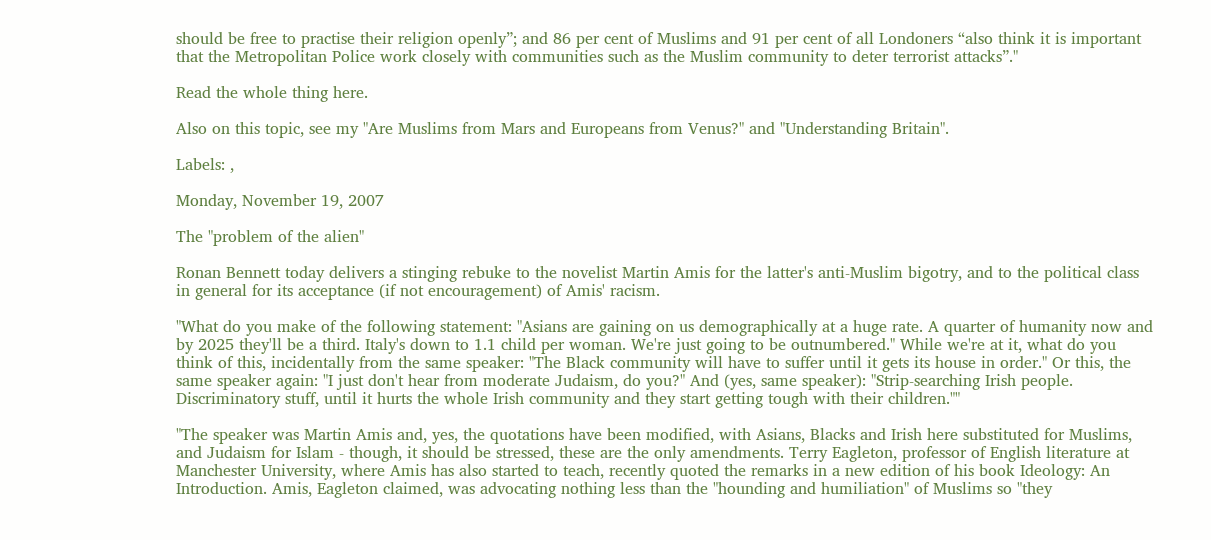should be free to practise their religion openly”; and 86 per cent of Muslims and 91 per cent of all Londoners “also think it is important that the Metropolitan Police work closely with communities such as the Muslim community to deter terrorist attacks”."

Read the whole thing here.

Also on this topic, see my "Are Muslims from Mars and Europeans from Venus?" and "Understanding Britain".

Labels: ,

Monday, November 19, 2007

The "problem of the alien"

Ronan Bennett today delivers a stinging rebuke to the novelist Martin Amis for the latter's anti-Muslim bigotry, and to the political class in general for its acceptance (if not encouragement) of Amis' racism.

"What do you make of the following statement: "Asians are gaining on us demographically at a huge rate. A quarter of humanity now and by 2025 they'll be a third. Italy's down to 1.1 child per woman. We're just going to be outnumbered." While we're at it, what do you think of this, incidentally from the same speaker: "The Black community will have to suffer until it gets its house in order." Or this, the same speaker again: "I just don't hear from moderate Judaism, do you?" And (yes, same speaker): "Strip-searching Irish people. Discriminatory stuff, until it hurts the whole Irish community and they start getting tough with their children.""

"The speaker was Martin Amis and, yes, the quotations have been modified, with Asians, Blacks and Irish here substituted for Muslims, and Judaism for Islam - though, it should be stressed, these are the only amendments. Terry Eagleton, professor of English literature at Manchester University, where Amis has also started to teach, recently quoted the remarks in a new edition of his book Ideology: An Introduction. Amis, Eagleton claimed, was advocating nothing less than the "hounding and humiliation" of Muslims so "they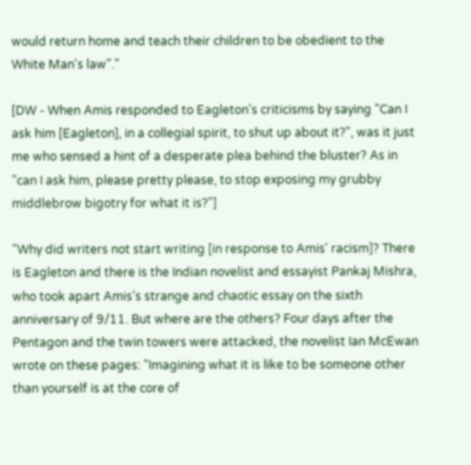would return home and teach their children to be obedient to the White Man's law"."

[DW - When Amis responded to Eagleton's criticisms by saying "Can I ask him [Eagleton], in a collegial spirit, to shut up about it?", was it just me who sensed a hint of a desperate plea behind the bluster? As in "can I ask him, please pretty please, to stop exposing my grubby middlebrow bigotry for what it is?"]

"Why did writers not start writing [in response to Amis' racism]? There is Eagleton and there is the Indian novelist and essayist Pankaj Mishra, who took apart Amis's strange and chaotic essay on the sixth anniversary of 9/11. But where are the others? Four days after the Pentagon and the twin towers were attacked, the novelist Ian McEwan wrote on these pages: "Imagining what it is like to be someone other than yourself is at the core of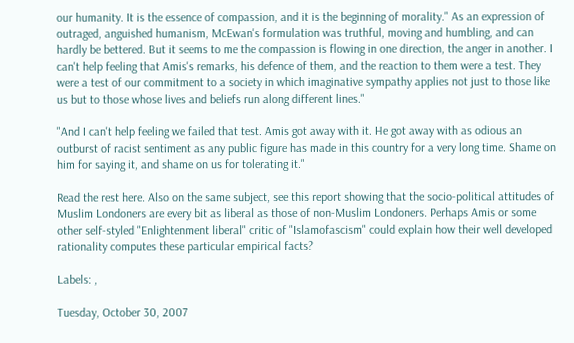our humanity. It is the essence of compassion, and it is the beginning of morality." As an expression of outraged, anguished humanism, McEwan's formulation was truthful, moving and humbling, and can hardly be bettered. But it seems to me the compassion is flowing in one direction, the anger in another. I can't help feeling that Amis's remarks, his defence of them, and the reaction to them were a test. They were a test of our commitment to a society in which imaginative sympathy applies not just to those like us but to those whose lives and beliefs run along different lines."

"And I can't help feeling we failed that test. Amis got away with it. He got away with as odious an outburst of racist sentiment as any public figure has made in this country for a very long time. Shame on him for saying it, and shame on us for tolerating it."

Read the rest here. Also on the same subject, see this report showing that the socio-political attitudes of Muslim Londoners are every bit as liberal as those of non-Muslim Londoners. Perhaps Amis or some other self-styled "Enlightenment liberal" critic of "Islamofascism" could explain how their well developed rationality computes these particular empirical facts?

Labels: ,

Tuesday, October 30, 2007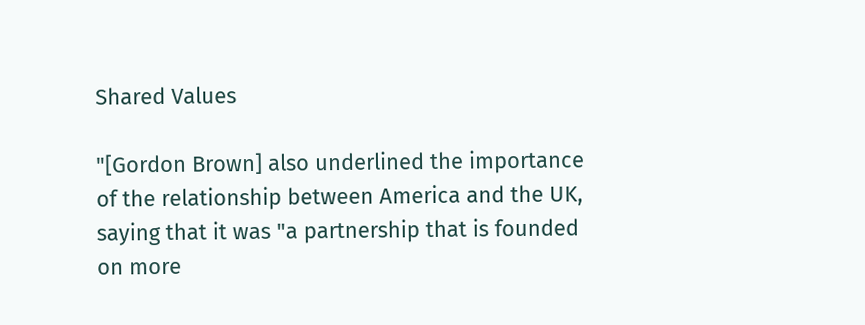Shared Values

"[Gordon Brown] also underlined the importance of the relationship between America and the UK, saying that it was "a partnership that is founded on more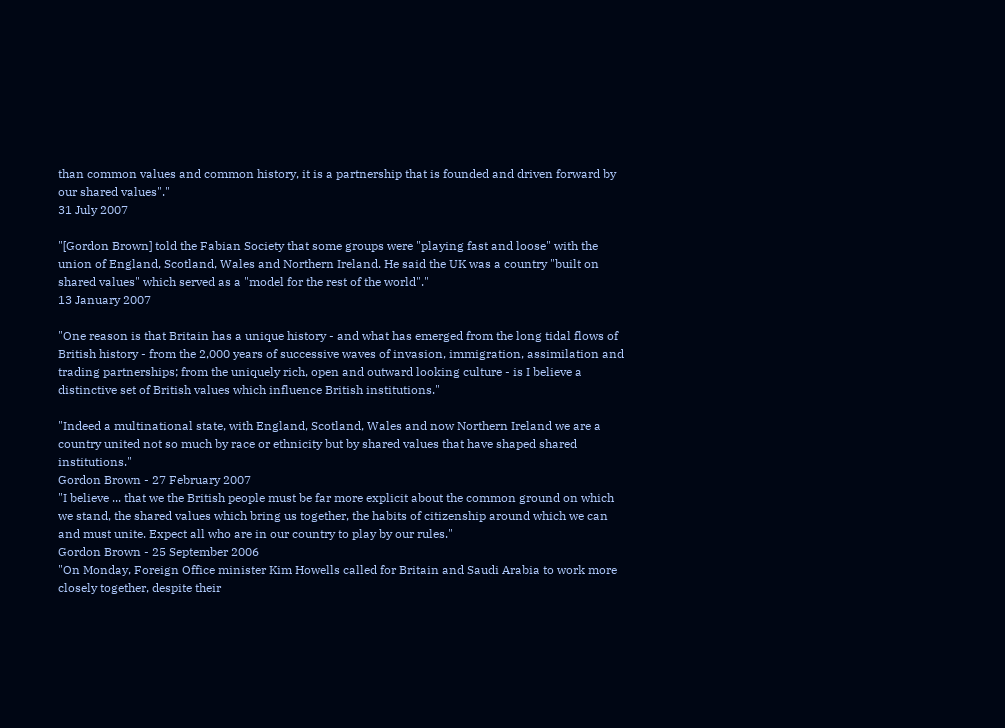than common values and common history, it is a partnership that is founded and driven forward by our shared values"."
31 July 2007

"[Gordon Brown] told the Fabian Society that some groups were "playing fast and loose" with the union of England, Scotland, Wales and Northern Ireland. He said the UK was a country "built on shared values" which served as a "model for the rest of the world"."
13 January 2007

"One reason is that Britain has a unique history - and what has emerged from the long tidal flows of British history - from the 2,000 years of successive waves of invasion, immigration, assimilation and trading partnerships; from the uniquely rich, open and outward looking culture - is I believe a distinctive set of British values which influence British institutions."

"Indeed a multinational state, with England, Scotland, Wales and now Northern Ireland we are a country united not so much by race or ethnicity but by shared values that have shaped shared institutions."
Gordon Brown - 27 February 2007
"I believe ... that we the British people must be far more explicit about the common ground on which we stand, the shared values which bring us together, the habits of citizenship around which we can and must unite. Expect all who are in our country to play by our rules."
Gordon Brown - 25 September 2006
"On Monday, Foreign Office minister Kim Howells called for Britain and Saudi Arabia to work more closely together, despite their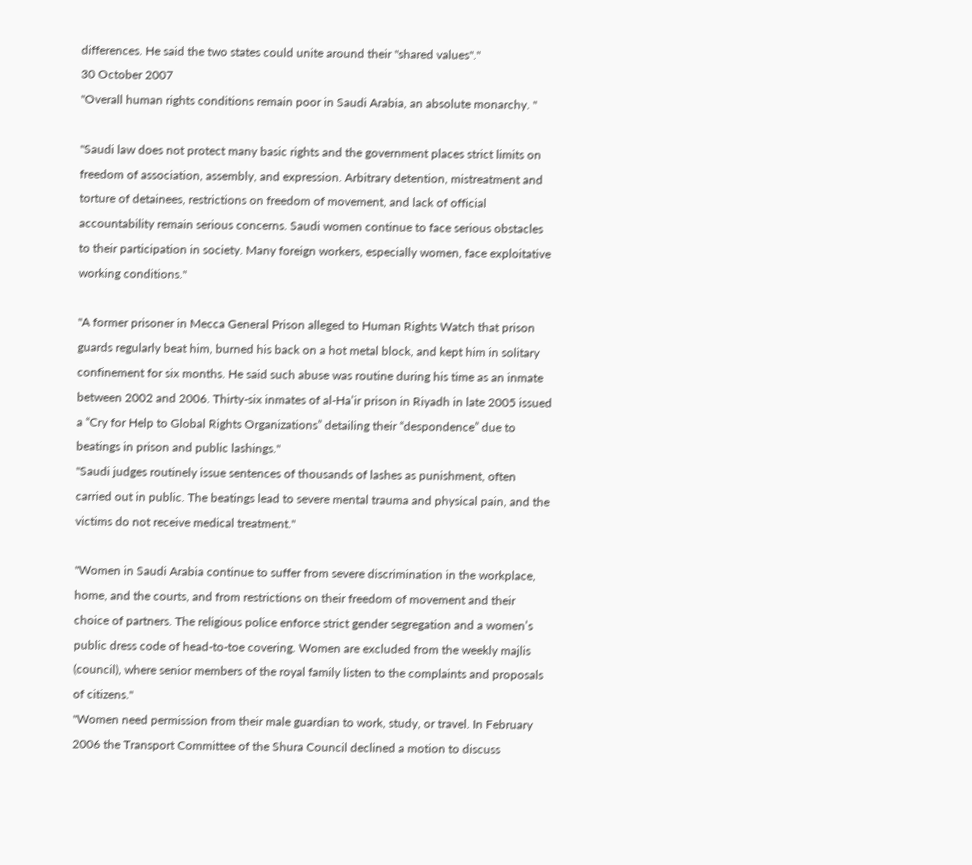differences. He said the two states could unite around their "shared values"."
30 October 2007
"Overall human rights conditions remain poor in Saudi Arabia, an absolute monarchy. "

"Saudi law does not protect many basic rights and the government places strict limits on freedom of association, assembly, and expression. Arbitrary detention, mistreatment and torture of detainees, restrictions on freedom of movement, and lack of official accountability remain serious concerns. Saudi women continue to face serious obstacles to their participation in society. Many foreign workers, especially women, face exploitative working conditions."

"A former prisoner in Mecca General Prison alleged to Human Rights Watch that prison guards regularly beat him, burned his back on a hot metal block, and kept him in solitary confinement for six months. He said such abuse was routine during his time as an inmate between 2002 and 2006. Thirty-six inmates of al-Ha’ir prison in Riyadh in late 2005 issued a “Cry for Help to Global Rights Organizations” detailing their “despondence” due to beatings in prison and public lashings."
"Saudi judges routinely issue sentences of thousands of lashes as punishment, often carried out in public. The beatings lead to severe mental trauma and physical pain, and the victims do not receive medical treatment."

"Women in Saudi Arabia continue to suffer from severe discrimination in the workplace, home, and the courts, and from restrictions on their freedom of movement and their choice of partners. The religious police enforce strict gender segregation and a women’s public dress code of head-to-toe covering. Women are excluded from the weekly majlis (council), where senior members of the royal family listen to the complaints and proposals of citizens."
"Women need permission from their male guardian to work, study, or travel. In February 2006 the Transport Committee of the Shura Council declined a motion to discuss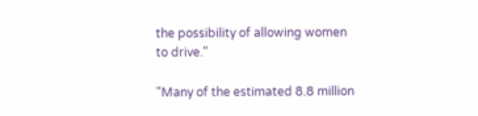the possibility of allowing women to drive."

"Many of the estimated 8.8 million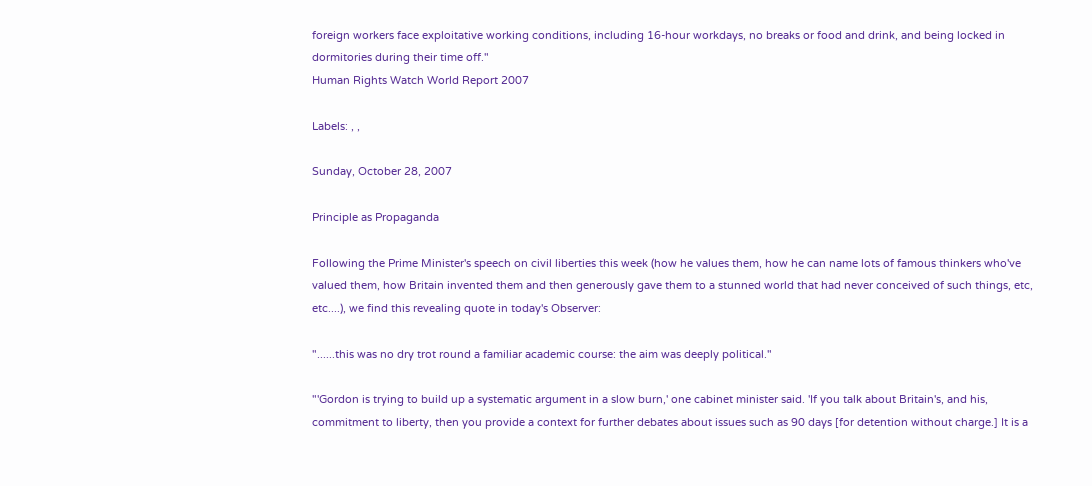foreign workers face exploitative working conditions, including 16-hour workdays, no breaks or food and drink, and being locked in dormitories during their time off."
Human Rights Watch World Report 2007

Labels: , ,

Sunday, October 28, 2007

Principle as Propaganda

Following the Prime Minister's speech on civil liberties this week (how he values them, how he can name lots of famous thinkers who've valued them, how Britain invented them and then generously gave them to a stunned world that had never conceived of such things, etc, etc....), we find this revealing quote in today's Observer:

"......this was no dry trot round a familiar academic course: the aim was deeply political."

"'Gordon is trying to build up a systematic argument in a slow burn,' one cabinet minister said. 'If you talk about Britain's, and his, commitment to liberty, then you provide a context for further debates about issues such as 90 days [for detention without charge.] It is a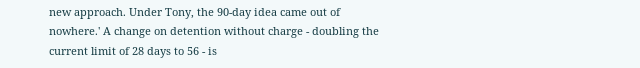new approach. Under Tony, the 90-day idea came out of nowhere.' A change on detention without charge - doubling the current limit of 28 days to 56 - is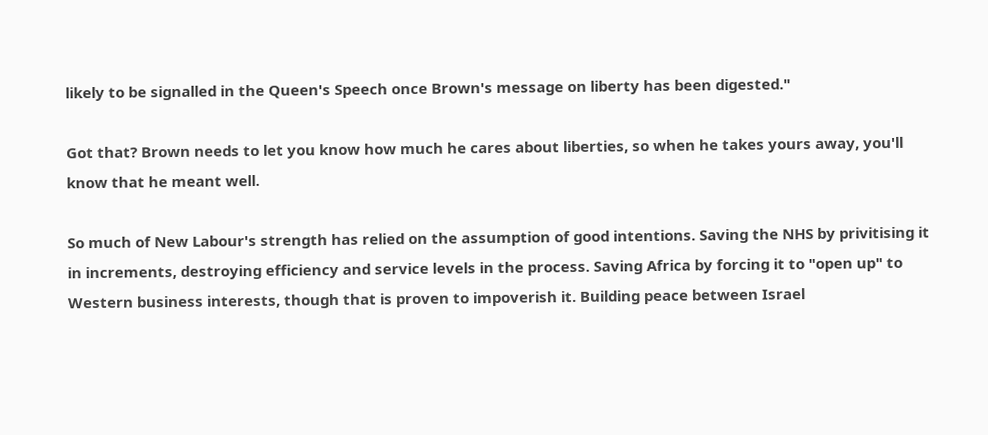likely to be signalled in the Queen's Speech once Brown's message on liberty has been digested."

Got that? Brown needs to let you know how much he cares about liberties, so when he takes yours away, you'll know that he meant well.

So much of New Labour's strength has relied on the assumption of good intentions. Saving the NHS by privitising it in increments, destroying efficiency and service levels in the process. Saving Africa by forcing it to "open up" to Western business interests, though that is proven to impoverish it. Building peace between Israel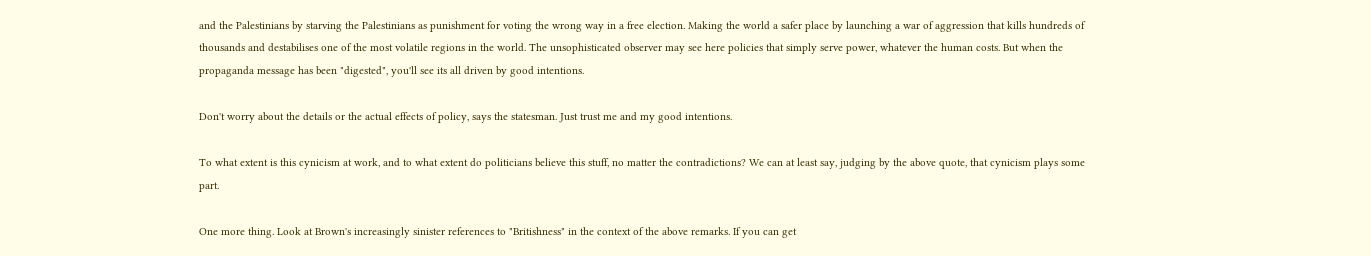and the Palestinians by starving the Palestinians as punishment for voting the wrong way in a free election. Making the world a safer place by launching a war of aggression that kills hundreds of thousands and destabilises one of the most volatile regions in the world. The unsophisticated observer may see here policies that simply serve power, whatever the human costs. But when the propaganda message has been "digested", you'll see its all driven by good intentions.

Don't worry about the details or the actual effects of policy, says the statesman. Just trust me and my good intentions.

To what extent is this cynicism at work, and to what extent do politicians believe this stuff, no matter the contradictions? We can at least say, judging by the above quote, that cynicism plays some part.

One more thing. Look at Brown's increasingly sinister references to "Britishness" in the context of the above remarks. If you can get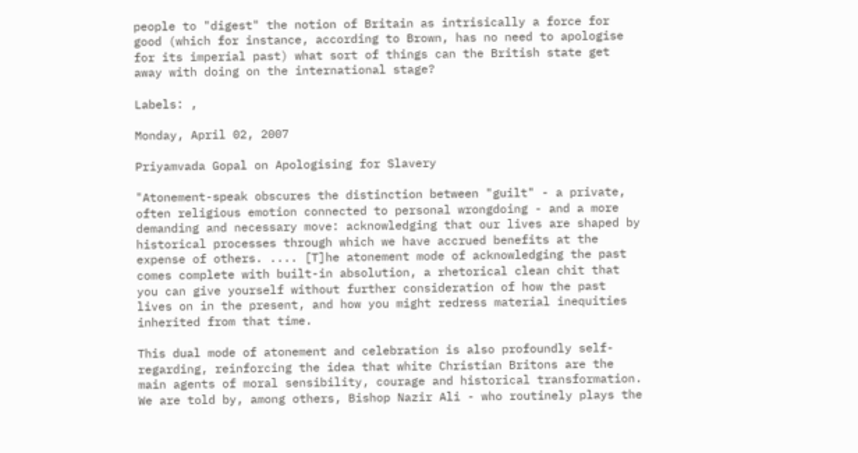people to "digest" the notion of Britain as intrisically a force for good (which for instance, according to Brown, has no need to apologise for its imperial past) what sort of things can the British state get away with doing on the international stage?

Labels: ,

Monday, April 02, 2007

Priyamvada Gopal on Apologising for Slavery

"Atonement-speak obscures the distinction between "guilt" - a private, often religious emotion connected to personal wrongdoing - and a more demanding and necessary move: acknowledging that our lives are shaped by historical processes through which we have accrued benefits at the expense of others. .... [T]he atonement mode of acknowledging the past comes complete with built-in absolution, a rhetorical clean chit that you can give yourself without further consideration of how the past lives on in the present, and how you might redress material inequities inherited from that time.

This dual mode of atonement and celebration is also profoundly self-regarding, reinforcing the idea that white Christian Britons are the main agents of moral sensibility, courage and historical transformation. We are told by, among others, Bishop Nazir Ali - who routinely plays the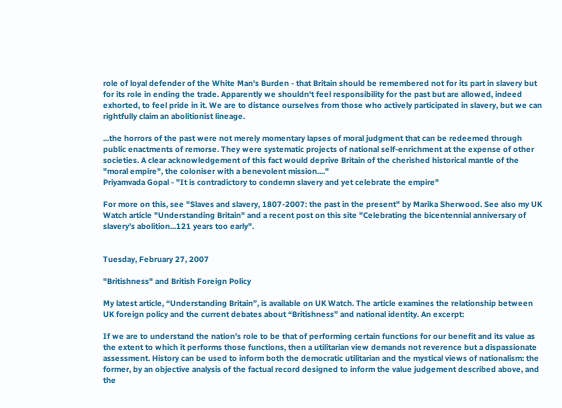role of loyal defender of the White Man's Burden - that Britain should be remembered not for its part in slavery but for its role in ending the trade. Apparently we shouldn't feel responsibility for the past but are allowed, indeed exhorted, to feel pride in it. We are to distance ourselves from those who actively participated in slavery, but we can rightfully claim an abolitionist lineage.

...the horrors of the past were not merely momentary lapses of moral judgment that can be redeemed through public enactments of remorse. They were systematic projects of national self-enrichment at the expense of other societies. A clear acknowledgement of this fact would deprive Britain of the cherished historical mantle of the "moral empire", the coloniser with a benevolent mission...."
Priyamvada Gopal - "It is contradictory to condemn slavery and yet celebrate the empire"

For more on this, see "Slaves and slavery, 1807-2007: the past in the present" by Marika Sherwood. See also my UK Watch article "Understanding Britain" and a recent post on this site "Celebrating the bicentennial anniversary of slavery's abolition...121 years too early".


Tuesday, February 27, 2007

"Britishness" and British Foreign Policy

My latest article, “Understanding Britain”, is available on UK Watch. The article examines the relationship between UK foreign policy and the current debates about “Britishness” and national identity. An excerpt:

If we are to understand the nation’s role to be that of performing certain functions for our benefit and its value as the extent to which it performs those functions, then a utilitarian view demands not reverence but a dispassionate assessment. History can be used to inform both the democratic utilitarian and the mystical views of nationalism: the former, by an objective analysis of the factual record designed to inform the value judgement described above, and the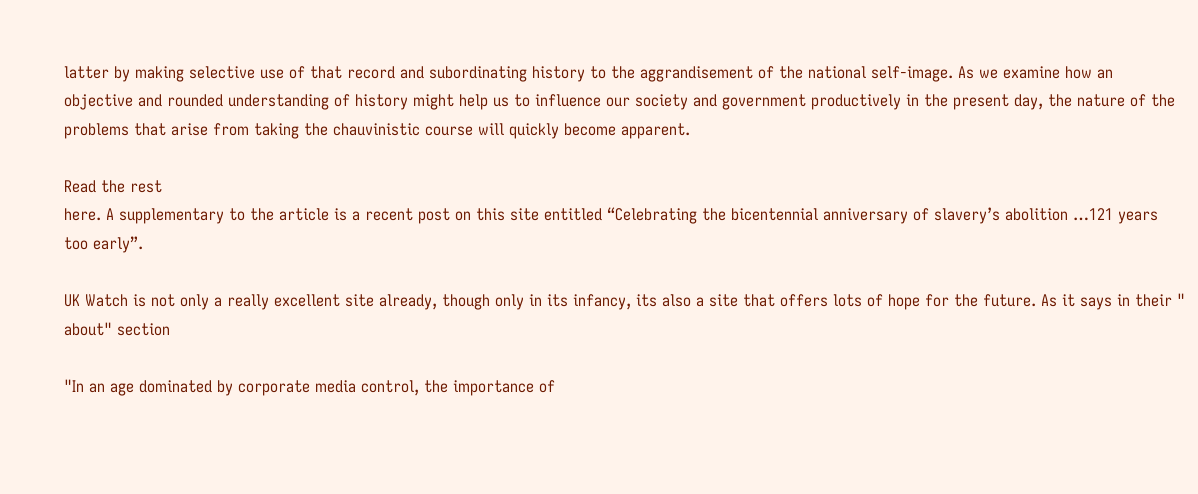latter by making selective use of that record and subordinating history to the aggrandisement of the national self-image. As we examine how an objective and rounded understanding of history might help us to influence our society and government productively in the present day, the nature of the problems that arise from taking the chauvinistic course will quickly become apparent.

Read the rest
here. A supplementary to the article is a recent post on this site entitled “Celebrating the bicentennial anniversary of slavery’s abolition …121 years too early”.

UK Watch is not only a really excellent site already, though only in its infancy, its also a site that offers lots of hope for the future. As it says in their "
about" section

"In an age dominated by corporate media control, the importance of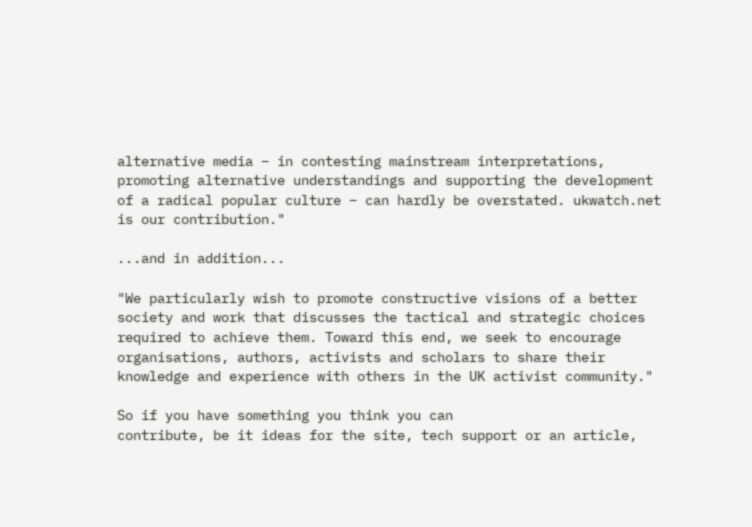alternative media – in contesting mainstream interpretations, promoting alternative understandings and supporting the development of a radical popular culture – can hardly be overstated. ukwatch.net is our contribution."

...and in addition...

"We particularly wish to promote constructive visions of a better society and work that discusses the tactical and strategic choices required to achieve them. Toward this end, we seek to encourage organisations, authors, activists and scholars to share their knowledge and experience with others in the UK activist community."

So if you have something you think you can
contribute, be it ideas for the site, tech support or an article,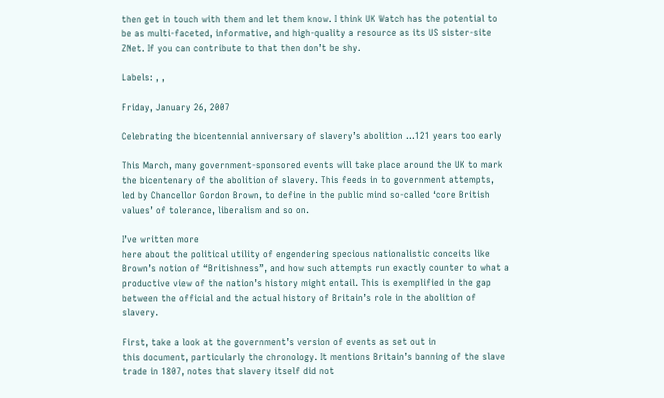then get in touch with them and let them know. I think UK Watch has the potential to be as multi-faceted, informative, and high-quality a resource as its US sister-site ZNet. If you can contribute to that then don’t be shy.

Labels: , ,

Friday, January 26, 2007

Celebrating the bicentennial anniversary of slavery’s abolition …121 years too early

This March, many government-sponsored events will take place around the UK to mark the bicentenary of the abolition of slavery. This feeds in to government attempts, led by Chancellor Gordon Brown, to define in the public mind so-called ‘core British values’ of tolerance, liberalism and so on.

I’ve written more
here about the political utility of engendering specious nationalistic conceits like Brown’s notion of “Britishness”, and how such attempts run exactly counter to what a productive view of the nation’s history might entail. This is exemplified in the gap between the official and the actual history of Britain’s role in the abolition of slavery.

First, take a look at the government’s version of events as set out in
this document, particularly the chronology. It mentions Britain’s banning of the slave trade in 1807, notes that slavery itself did not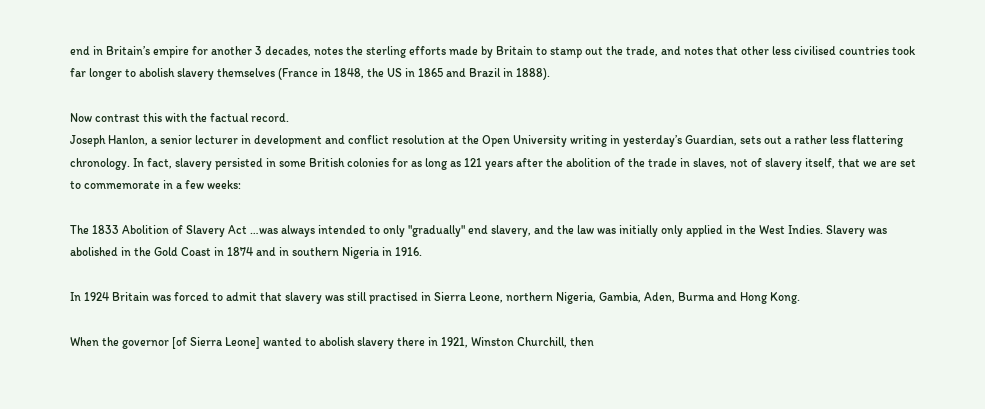end in Britain’s empire for another 3 decades, notes the sterling efforts made by Britain to stamp out the trade, and notes that other less civilised countries took far longer to abolish slavery themselves (France in 1848, the US in 1865 and Brazil in 1888).

Now contrast this with the factual record.
Joseph Hanlon, a senior lecturer in development and conflict resolution at the Open University writing in yesterday’s Guardian, sets out a rather less flattering chronology. In fact, slavery persisted in some British colonies for as long as 121 years after the abolition of the trade in slaves, not of slavery itself, that we are set to commemorate in a few weeks:

The 1833 Abolition of Slavery Act …was always intended to only "gradually" end slavery, and the law was initially only applied in the West Indies. Slavery was abolished in the Gold Coast in 1874 and in southern Nigeria in 1916.

In 1924 Britain was forced to admit that slavery was still practised in Sierra Leone, northern Nigeria, Gambia, Aden, Burma and Hong Kong.

When the governor [of Sierra Leone] wanted to abolish slavery there in 1921, Winston Churchill, then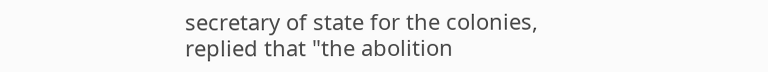secretary of state for the colonies, replied that "the abolition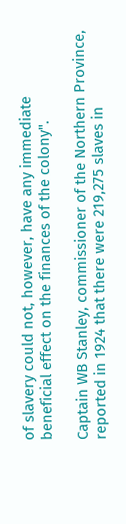of slavery could not, however, have any immediate beneficial effect on the finances of the colony".

Captain WB Stanley, commissioner of the Northern Province, reported in 1924 that there were 219,275 slaves in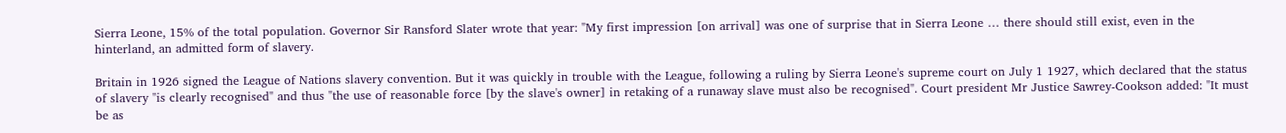Sierra Leone, 15% of the total population. Governor Sir Ransford Slater wrote that year: "My first impression [on arrival] was one of surprise that in Sierra Leone … there should still exist, even in the hinterland, an admitted form of slavery.

Britain in 1926 signed the League of Nations slavery convention. But it was quickly in trouble with the League, following a ruling by Sierra Leone's supreme court on July 1 1927, which declared that the status of slavery "is clearly recognised" and thus "the use of reasonable force [by the slave's owner] in retaking of a runaway slave must also be recognised". Court president Mr Justice Sawrey-Cookson added: "It must be as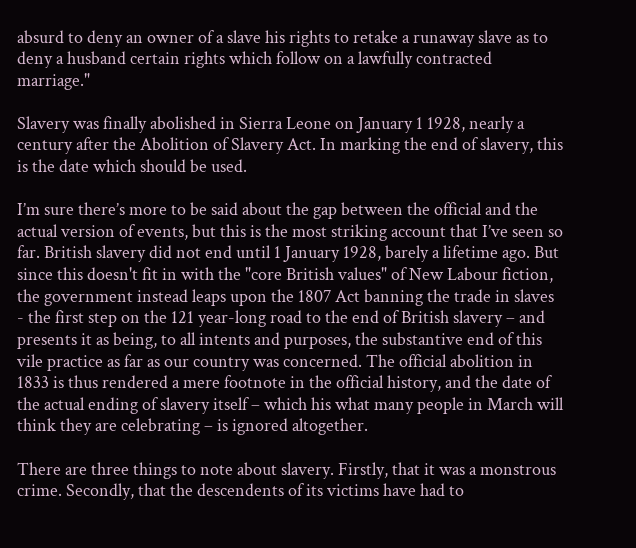absurd to deny an owner of a slave his rights to retake a runaway slave as to deny a husband certain rights which follow on a lawfully contracted marriage."

Slavery was finally abolished in Sierra Leone on January 1 1928, nearly a century after the Abolition of Slavery Act. In marking the end of slavery, this is the date which should be used.

I’m sure there’s more to be said about the gap between the official and the actual version of events, but this is the most striking account that I’ve seen so far. British slavery did not end until 1 January 1928, barely a lifetime ago. But since this doesn't fit in with the "core British values" of New Labour fiction, the government instead leaps upon the 1807 Act banning the trade in slaves - the first step on the 121 year-long road to the end of British slavery – and presents it as being, to all intents and purposes, the substantive end of this vile practice as far as our country was concerned. The official abolition in 1833 is thus rendered a mere footnote in the official history, and the date of the actual ending of slavery itself – which his what many people in March will think they are celebrating – is ignored altogether.

There are three things to note about slavery. Firstly, that it was a monstrous crime. Secondly, that the descendents of its victims have had to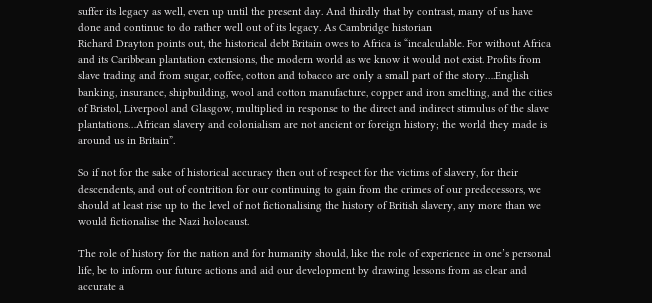suffer its legacy as well, even up until the present day. And thirdly that by contrast, many of us have done and continue to do rather well out of its legacy. As Cambridge historian
Richard Drayton points out, the historical debt Britain owes to Africa is “incalculable. For without Africa and its Caribbean plantation extensions, the modern world as we know it would not exist. Profits from slave trading and from sugar, coffee, cotton and tobacco are only a small part of the story….English banking, insurance, shipbuilding, wool and cotton manufacture, copper and iron smelting, and the cities of Bristol, Liverpool and Glasgow, multiplied in response to the direct and indirect stimulus of the slave plantations…African slavery and colonialism are not ancient or foreign history; the world they made is around us in Britain”.

So if not for the sake of historical accuracy then out of respect for the victims of slavery, for their descendents, and out of contrition for our continuing to gain from the crimes of our predecessors, we should at least rise up to the level of not fictionalising the history of British slavery, any more than we would fictionalise the Nazi holocaust.

The role of history for the nation and for humanity should, like the role of experience in one’s personal life, be to inform our future actions and aid our development by drawing lessons from as clear and accurate a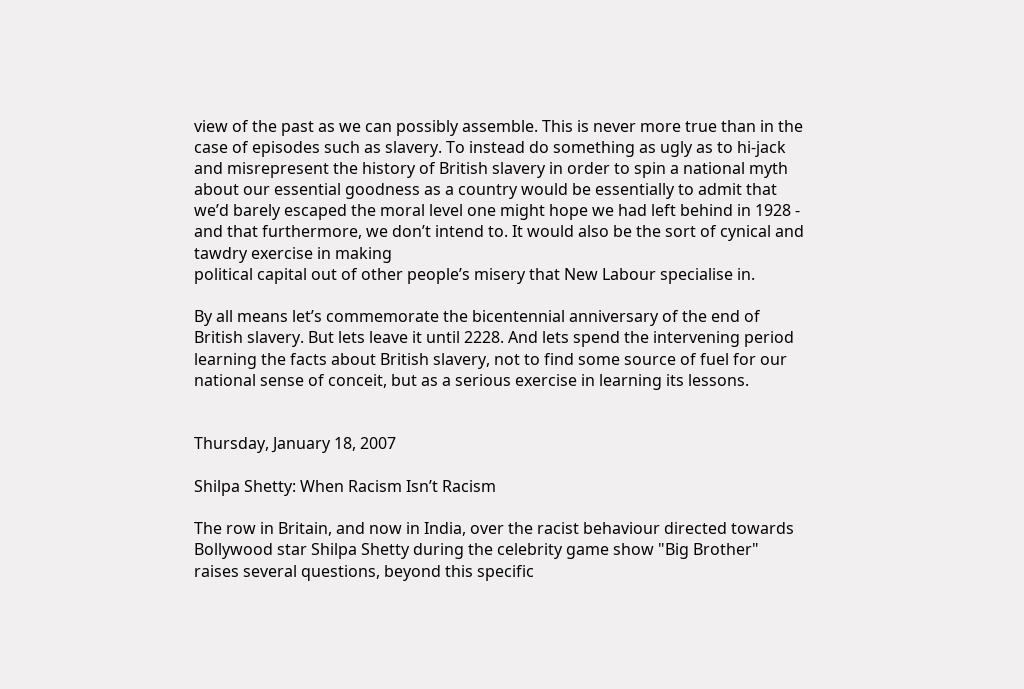view of the past as we can possibly assemble. This is never more true than in the case of episodes such as slavery. To instead do something as ugly as to hi-jack and misrepresent the history of British slavery in order to spin a national myth about our essential goodness as a country would be essentially to admit that we’d barely escaped the moral level one might hope we had left behind in 1928 - and that furthermore, we don’t intend to. It would also be the sort of cynical and tawdry exercise in making
political capital out of other people’s misery that New Labour specialise in.

By all means let’s commemorate the bicentennial anniversary of the end of British slavery. But lets leave it until 2228. And lets spend the intervening period learning the facts about British slavery, not to find some source of fuel for our national sense of conceit, but as a serious exercise in learning its lessons.


Thursday, January 18, 2007

Shilpa Shetty: When Racism Isn’t Racism

The row in Britain, and now in India, over the racist behaviour directed towards Bollywood star Shilpa Shetty during the celebrity game show "Big Brother" raises several questions, beyond this specific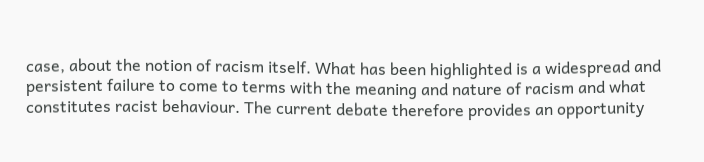case, about the notion of racism itself. What has been highlighted is a widespread and persistent failure to come to terms with the meaning and nature of racism and what constitutes racist behaviour. The current debate therefore provides an opportunity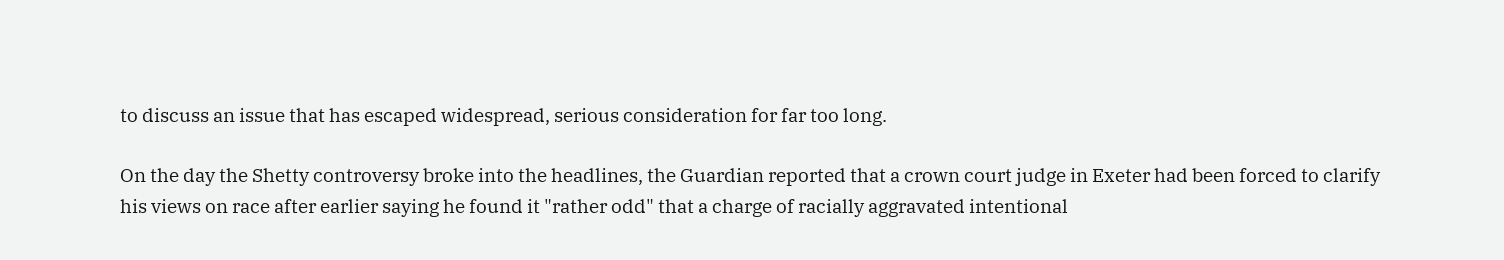to discuss an issue that has escaped widespread, serious consideration for far too long.

On the day the Shetty controversy broke into the headlines, the Guardian reported that a crown court judge in Exeter had been forced to clarify his views on race after earlier saying he found it "rather odd" that a charge of racially aggravated intentional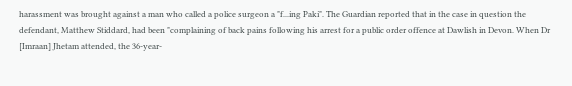harassment was brought against a man who called a police surgeon a "f...ing Paki". The Guardian reported that in the case in question the defendant, Matthew Stiddard, had been "complaining of back pains following his arrest for a public order offence at Dawlish in Devon. When Dr [Imraan] Jhetam attended, the 36-year-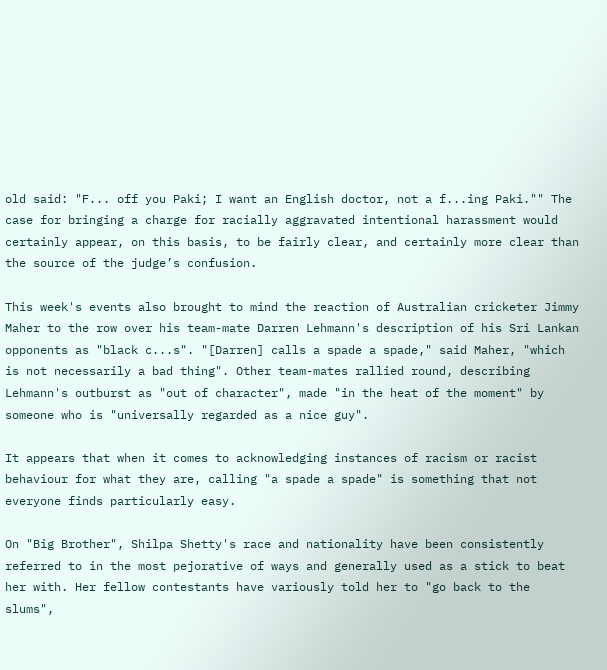old said: "F... off you Paki; I want an English doctor, not a f...ing Paki."" The case for bringing a charge for racially aggravated intentional harassment would certainly appear, on this basis, to be fairly clear, and certainly more clear than the source of the judge’s confusion.

This week's events also brought to mind the reaction of Australian cricketer Jimmy Maher to the row over his team-mate Darren Lehmann's description of his Sri Lankan opponents as "black c...s". "[Darren] calls a spade a spade," said Maher, "which is not necessarily a bad thing". Other team-mates rallied round, describing Lehmann's outburst as "out of character", made "in the heat of the moment" by someone who is "universally regarded as a nice guy".

It appears that when it comes to acknowledging instances of racism or racist behaviour for what they are, calling "a spade a spade" is something that not everyone finds particularly easy.

On "Big Brother", Shilpa Shetty's race and nationality have been consistently referred to in the most pejorative of ways and generally used as a stick to beat her with. Her fellow contestants have variously told her to "go back to the slums",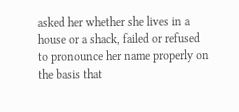asked her whether she lives in a house or a shack, failed or refused to pronounce her name properly on the basis that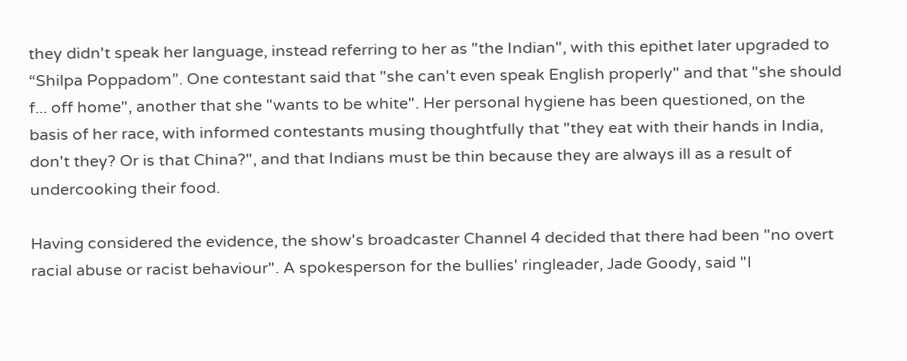they didn't speak her language, instead referring to her as "the Indian", with this epithet later upgraded to “Shilpa Poppadom”. One contestant said that "she can't even speak English properly" and that "she should f... off home", another that she "wants to be white". Her personal hygiene has been questioned, on the basis of her race, with informed contestants musing thoughtfully that "they eat with their hands in India, don't they? Or is that China?", and that Indians must be thin because they are always ill as a result of undercooking their food.

Having considered the evidence, the show's broadcaster Channel 4 decided that there had been "no overt racial abuse or racist behaviour". A spokesperson for the bullies' ringleader, Jade Goody, said "I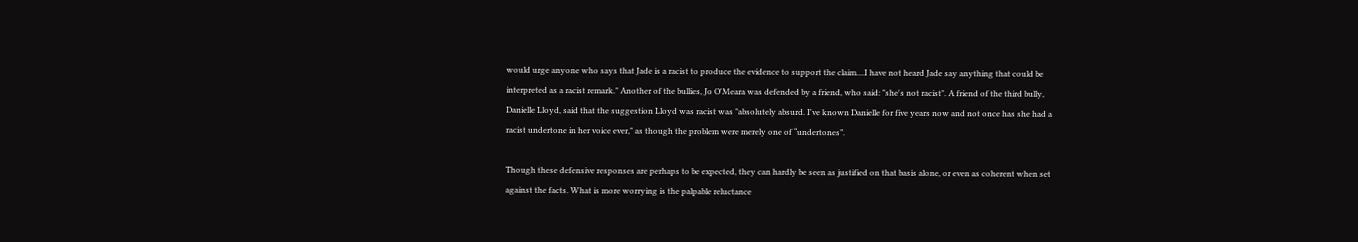would urge anyone who says that Jade is a racist to produce the evidence to support the claim....I have not heard Jade say anything that could be interpreted as a racist remark." Another of the bullies, Jo O'Meara was defended by a friend, who said: "she's not racist". A friend of the third bully, Danielle Lloyd, said that the suggestion Lloyd was racist was "absolutely absurd. I've known Danielle for five years now and not once has she had a racist undertone in her voice ever," as though the problem were merely one of “undertones”.

Though these defensive responses are perhaps to be expected, they can hardly be seen as justified on that basis alone, or even as coherent when set against the facts. What is more worrying is the palpable reluctance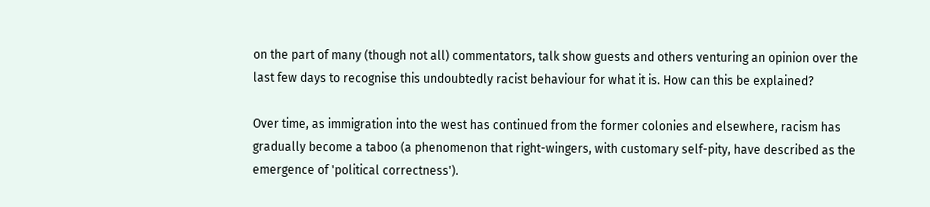on the part of many (though not all) commentators, talk show guests and others venturing an opinion over the last few days to recognise this undoubtedly racist behaviour for what it is. How can this be explained?

Over time, as immigration into the west has continued from the former colonies and elsewhere, racism has gradually become a taboo (a phenomenon that right-wingers, with customary self-pity, have described as the emergence of 'political correctness').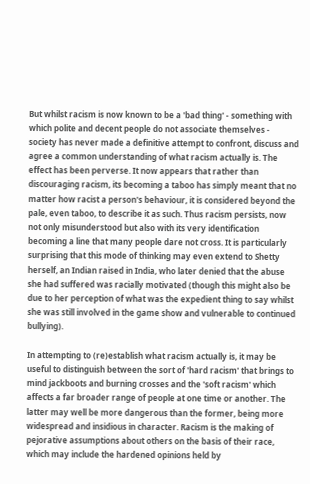But whilst racism is now known to be a 'bad thing' - something with which polite and decent people do not associate themselves - society has never made a definitive attempt to confront, discuss and agree a common understanding of what racism actually is. The effect has been perverse. It now appears that rather than discouraging racism, its becoming a taboo has simply meant that no matter how racist a person's behaviour, it is considered beyond the pale, even taboo, to describe it as such. Thus racism persists, now not only misunderstood but also with its very identification becoming a line that many people dare not cross. It is particularly surprising that this mode of thinking may even extend to Shetty herself, an Indian raised in India, who later denied that the abuse she had suffered was racially motivated (though this might also be due to her perception of what was the expedient thing to say whilst she was still involved in the game show and vulnerable to continued bullying).

In attempting to (re)establish what racism actually is, it may be useful to distinguish between the sort of 'hard racism' that brings to mind jackboots and burning crosses and the 'soft racism' which affects a far broader range of people at one time or another. The latter may well be more dangerous than the former, being more widespread and insidious in character. Racism is the making of pejorative assumptions about others on the basis of their race, which may include the hardened opinions held by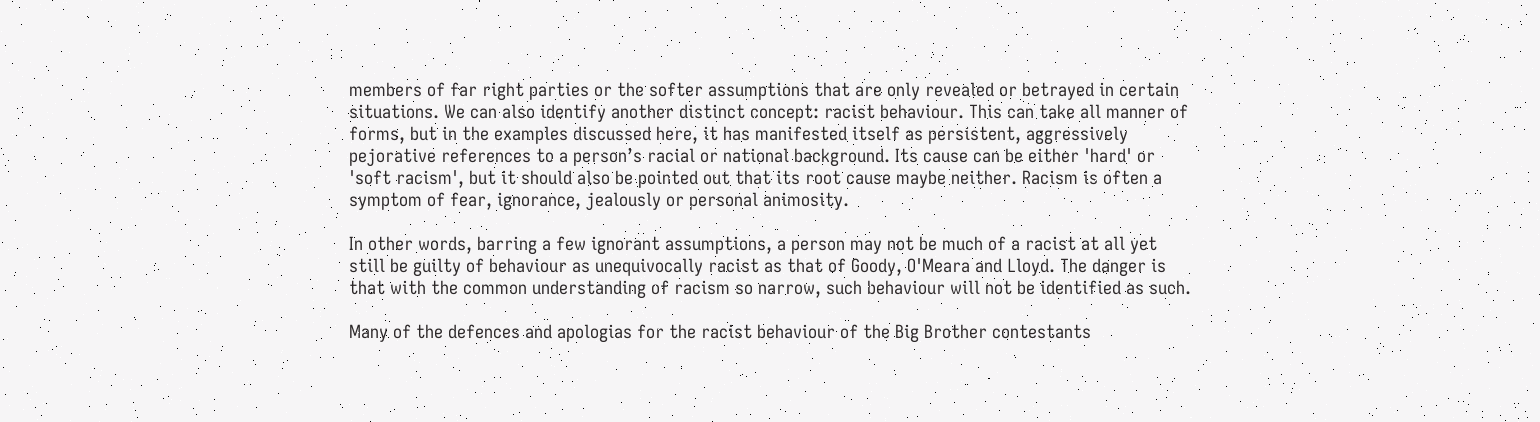members of far right parties or the softer assumptions that are only revealed or betrayed in certain situations. We can also identify another distinct concept: racist behaviour. This can take all manner of forms, but in the examples discussed here, it has manifested itself as persistent, aggressively pejorative references to a person’s racial or national background. Its cause can be either 'hard' or 'soft racism', but it should also be pointed out that its root cause maybe neither. Racism is often a symptom of fear, ignorance, jealously or personal animosity.

In other words, barring a few ignorant assumptions, a person may not be much of a racist at all yet still be guilty of behaviour as unequivocally racist as that of Goody, O'Meara and Lloyd. The danger is that with the common understanding of racism so narrow, such behaviour will not be identified as such.

Many of the defences and apologias for the racist behaviour of the Big Brother contestants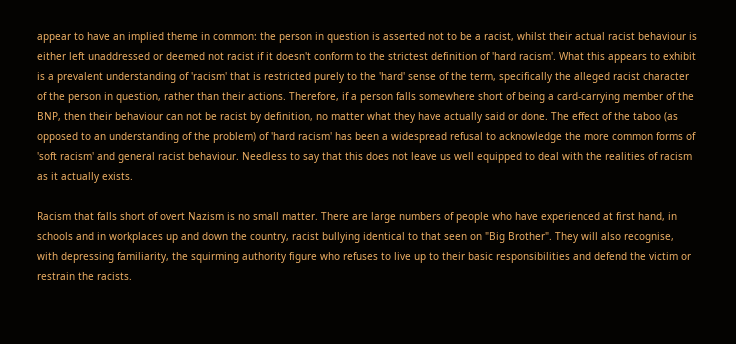appear to have an implied theme in common: the person in question is asserted not to be a racist, whilst their actual racist behaviour is either left unaddressed or deemed not racist if it doesn't conform to the strictest definition of 'hard racism'. What this appears to exhibit is a prevalent understanding of 'racism' that is restricted purely to the 'hard' sense of the term, specifically the alleged racist character of the person in question, rather than their actions. Therefore, if a person falls somewhere short of being a card-carrying member of the BNP, then their behaviour can not be racist by definition, no matter what they have actually said or done. The effect of the taboo (as opposed to an understanding of the problem) of 'hard racism' has been a widespread refusal to acknowledge the more common forms of 'soft racism' and general racist behaviour. Needless to say that this does not leave us well equipped to deal with the realities of racism as it actually exists.

Racism that falls short of overt Nazism is no small matter. There are large numbers of people who have experienced at first hand, in schools and in workplaces up and down the country, racist bullying identical to that seen on "Big Brother". They will also recognise, with depressing familiarity, the squirming authority figure who refuses to live up to their basic responsibilities and defend the victim or restrain the racists.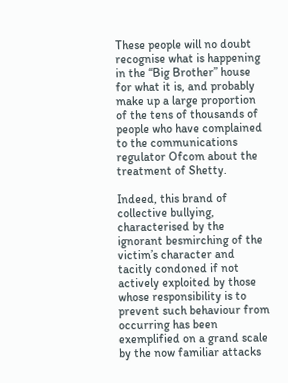These people will no doubt recognise what is happening in the “Big Brother” house for what it is, and probably make up a large proportion of the tens of thousands of people who have complained to the communications regulator Ofcom about the treatment of Shetty.

Indeed, this brand of collective bullying, characterised by the ignorant besmirching of the victim’s character and tacitly condoned if not actively exploited by those whose responsibility is to prevent such behaviour from occurring has been exemplified on a grand scale by the now familiar attacks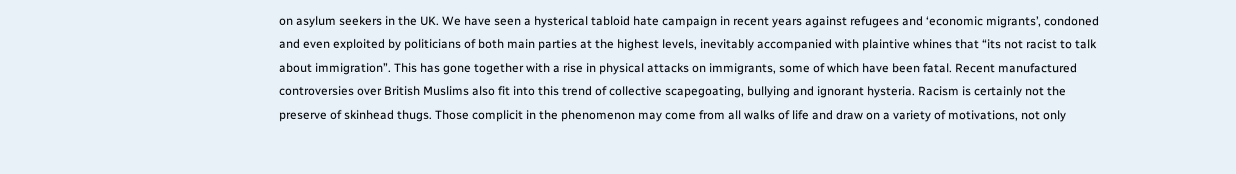on asylum seekers in the UK. We have seen a hysterical tabloid hate campaign in recent years against refugees and ‘economic migrants’, condoned and even exploited by politicians of both main parties at the highest levels, inevitably accompanied with plaintive whines that “its not racist to talk about immigration”. This has gone together with a rise in physical attacks on immigrants, some of which have been fatal. Recent manufactured controversies over British Muslims also fit into this trend of collective scapegoating, bullying and ignorant hysteria. Racism is certainly not the preserve of skinhead thugs. Those complicit in the phenomenon may come from all walks of life and draw on a variety of motivations, not only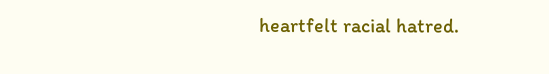heartfelt racial hatred.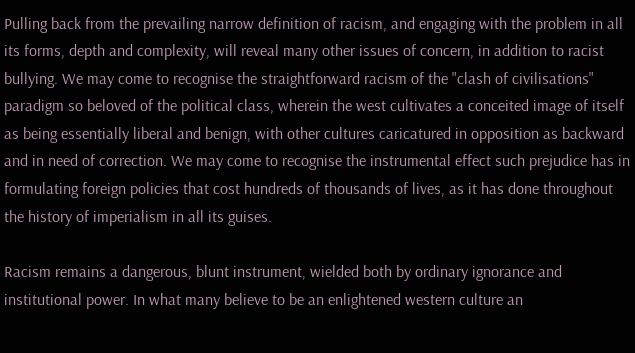Pulling back from the prevailing narrow definition of racism, and engaging with the problem in all its forms, depth and complexity, will reveal many other issues of concern, in addition to racist bullying. We may come to recognise the straightforward racism of the "clash of civilisations" paradigm so beloved of the political class, wherein the west cultivates a conceited image of itself as being essentially liberal and benign, with other cultures caricatured in opposition as backward and in need of correction. We may come to recognise the instrumental effect such prejudice has in formulating foreign policies that cost hundreds of thousands of lives, as it has done throughout the history of imperialism in all its guises.

Racism remains a dangerous, blunt instrument, wielded both by ordinary ignorance and institutional power. In what many believe to be an enlightened western culture an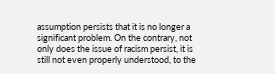assumption persists that it is no longer a significant problem. On the contrary, not only does the issue of racism persist, it is still not even properly understood, to the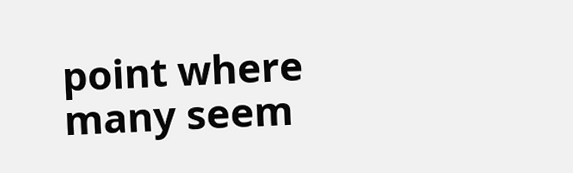point where many seem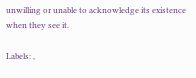unwilling or unable to acknowledge its existence when they see it.

Labels: ,